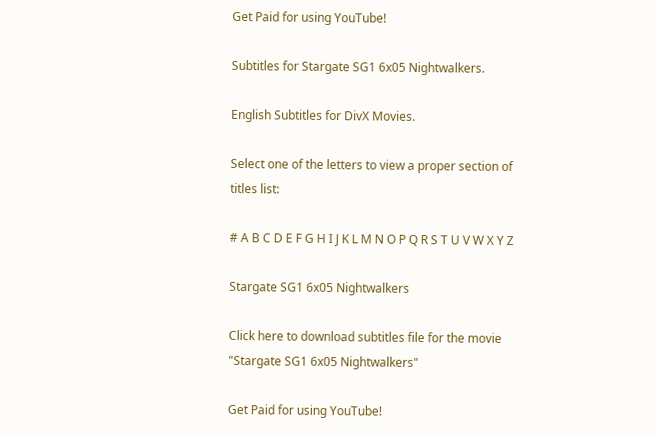Get Paid for using YouTube!

Subtitles for Stargate SG1 6x05 Nightwalkers.

English Subtitles for DivX Movies.

Select one of the letters to view a proper section of titles list:

# A B C D E F G H I J K L M N O P Q R S T U V W X Y Z

Stargate SG1 6x05 Nightwalkers

Click here to download subtitles file for the movie "Stargate SG1 6x05 Nightwalkers"

Get Paid for using YouTube!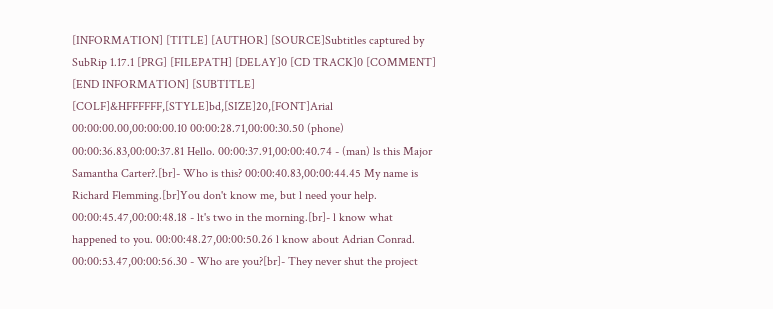[INFORMATION] [TITLE] [AUTHOR] [SOURCE]Subtitles captured by SubRip 1.17.1 [PRG] [FILEPATH] [DELAY]0 [CD TRACK]0 [COMMENT] [END INFORMATION] [SUBTITLE] [COLF]&HFFFFFF,[STYLE]bd,[SIZE]20,[FONT]Arial 00:00:00.00,00:00:00.10 00:00:28.71,00:00:30.50 (phone) 00:00:36.83,00:00:37.81 Hello. 00:00:37.91,00:00:40.74 - (man) ls this Major Samantha Carter?.[br]- Who is this? 00:00:40.83,00:00:44.45 My name is Richard Flemming.[br]You don't know me, but l need your help. 00:00:45.47,00:00:48.18 - lt's two in the morning.[br]- l know what happened to you. 00:00:48.27,00:00:50.26 l know about Adrian Conrad. 00:00:53.47,00:00:56.30 - Who are you?[br]- They never shut the project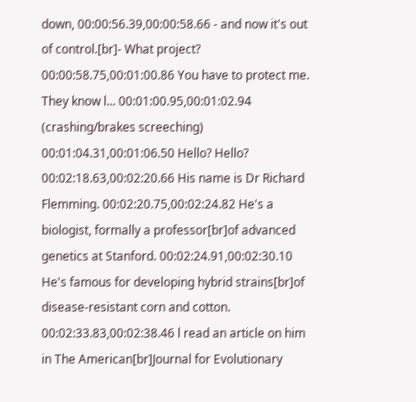down, 00:00:56.39,00:00:58.66 - and now it's out of control.[br]- What project? 00:00:58.75,00:01:00.86 You have to protect me. They know l... 00:01:00.95,00:01:02.94 (crashing/brakes screeching) 00:01:04.31,00:01:06.50 Hello? Hello? 00:02:18.63,00:02:20.66 His name is Dr Richard Flemming. 00:02:20.75,00:02:24.82 He's a biologist, formally a professor[br]of advanced genetics at Stanford. 00:02:24.91,00:02:30.10 He's famous for developing hybrid strains[br]of disease-resistant corn and cotton. 00:02:33.83,00:02:38.46 l read an article on him in The American[br]Journal for Evolutionary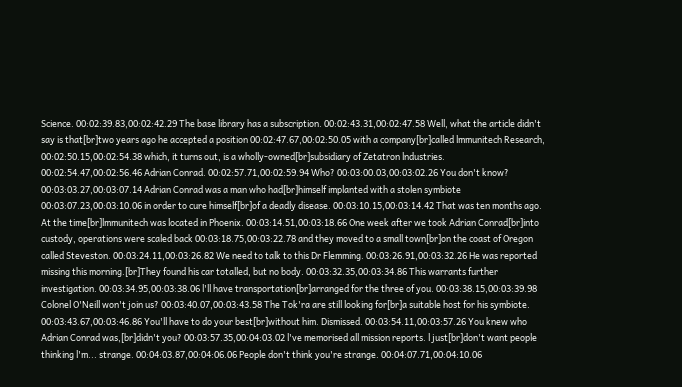Science. 00:02:39.83,00:02:42.29 The base library has a subscription. 00:02:43.31,00:02:47.58 Well, what the article didn't say is that[br]two years ago he accepted a position 00:02:47.67,00:02:50.05 with a company[br]called lmmunitech Research, 00:02:50.15,00:02:54.38 which, it turns out, is a wholly-owned[br]subsidiary of Zetatron lndustries. 00:02:54.47,00:02:56.46 Adrian Conrad. 00:02:57.71,00:02:59.94 Who? 00:03:00.03,00:03:02.26 You don't know? 00:03:03.27,00:03:07.14 Adrian Conrad was a man who had[br]himself implanted with a stolen symbiote 00:03:07.23,00:03:10.06 in order to cure himself[br]of a deadly disease. 00:03:10.15,00:03:14.42 That was ten months ago. At the time[br]lmmunitech was located in Phoenix. 00:03:14.51,00:03:18.66 One week after we took Adrian Conrad[br]into custody, operations were scaled back 00:03:18.75,00:03:22.78 and they moved to a small town[br]on the coast of Oregon called Steveston. 00:03:24.11,00:03:26.82 We need to talk to this Dr Flemming. 00:03:26.91,00:03:32.26 He was reported missing this morning.[br]They found his car totalled, but no body. 00:03:32.35,00:03:34.86 This warrants further investigation. 00:03:34.95,00:03:38.06 l'll have transportation[br]arranged for the three of you. 00:03:38.15,00:03:39.98 Colonel O'Neill won't join us? 00:03:40.07,00:03:43.58 The Tok'ra are still looking for[br]a suitable host for his symbiote. 00:03:43.67,00:03:46.86 You'll have to do your best[br]without him. Dismissed. 00:03:54.11,00:03:57.26 You knew who Adrian Conrad was,[br]didn't you? 00:03:57.35,00:04:03.02 l've memorised all mission reports. l just[br]don't want people thinking l'm... strange. 00:04:03.87,00:04:06.06 People don't think you're strange. 00:04:07.71,00:04:10.06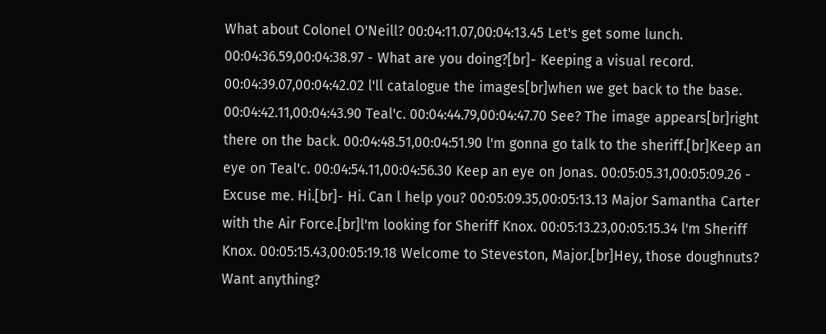What about Colonel O'Neill? 00:04:11.07,00:04:13.45 Let's get some lunch. 00:04:36.59,00:04:38.97 - What are you doing?[br]- Keeping a visual record. 00:04:39.07,00:04:42.02 l'll catalogue the images[br]when we get back to the base. 00:04:42.11,00:04:43.90 Teal'c. 00:04:44.79,00:04:47.70 See? The image appears[br]right there on the back. 00:04:48.51,00:04:51.90 l'm gonna go talk to the sheriff.[br]Keep an eye on Teal'c. 00:04:54.11,00:04:56.30 Keep an eye on Jonas. 00:05:05.31,00:05:09.26 - Excuse me. Hi.[br]- Hi. Can l help you? 00:05:09.35,00:05:13.13 Major Samantha Carter with the Air Force.[br]l'm looking for Sheriff Knox. 00:05:13.23,00:05:15.34 l'm Sheriff Knox. 00:05:15.43,00:05:19.18 Welcome to Steveston, Major.[br]Hey, those doughnuts? Want anything?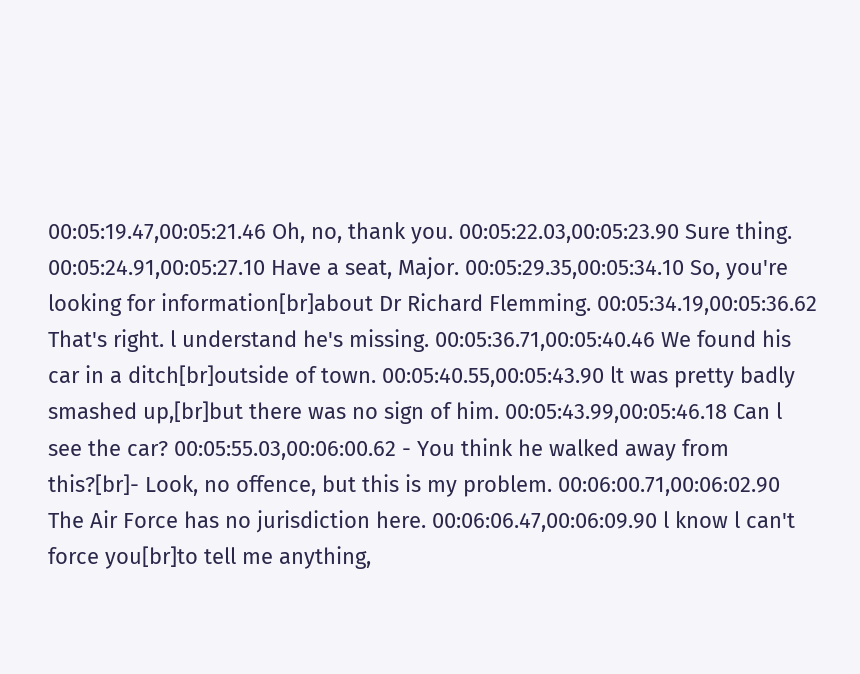00:05:19.47,00:05:21.46 Oh, no, thank you. 00:05:22.03,00:05:23.90 Sure thing. 00:05:24.91,00:05:27.10 Have a seat, Major. 00:05:29.35,00:05:34.10 So, you're looking for information[br]about Dr Richard Flemming. 00:05:34.19,00:05:36.62 That's right. l understand he's missing. 00:05:36.71,00:05:40.46 We found his car in a ditch[br]outside of town. 00:05:40.55,00:05:43.90 lt was pretty badly smashed up,[br]but there was no sign of him. 00:05:43.99,00:05:46.18 Can l see the car? 00:05:55.03,00:06:00.62 - You think he walked away from this?[br]- Look, no offence, but this is my problem. 00:06:00.71,00:06:02.90 The Air Force has no jurisdiction here. 00:06:06.47,00:06:09.90 l know l can't force you[br]to tell me anything,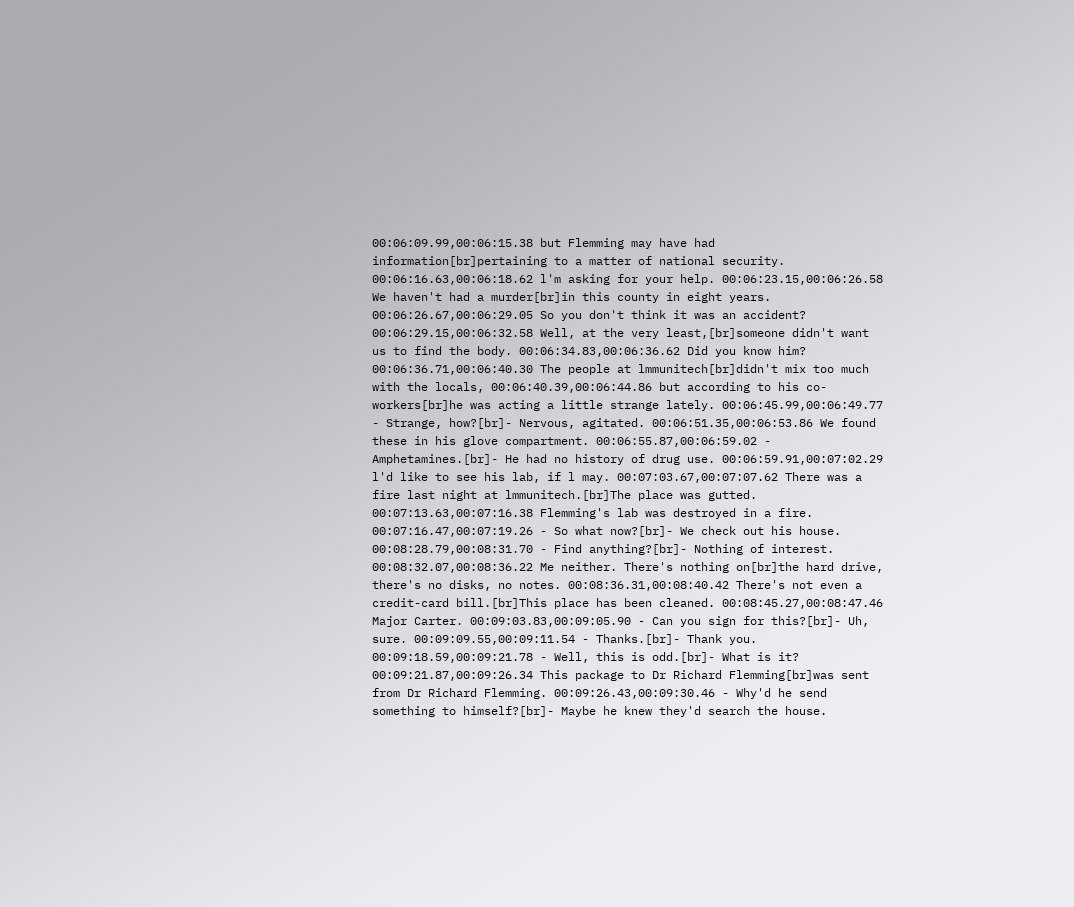00:06:09.99,00:06:15.38 but Flemming may have had information[br]pertaining to a matter of national security. 00:06:16.63,00:06:18.62 l'm asking for your help. 00:06:23.15,00:06:26.58 We haven't had a murder[br]in this county in eight years. 00:06:26.67,00:06:29.05 So you don't think it was an accident? 00:06:29.15,00:06:32.58 Well, at the very least,[br]someone didn't want us to find the body. 00:06:34.83,00:06:36.62 Did you know him? 00:06:36.71,00:06:40.30 The people at lmmunitech[br]didn't mix too much with the locals, 00:06:40.39,00:06:44.86 but according to his co-workers[br]he was acting a little strange lately. 00:06:45.99,00:06:49.77 - Strange, how?[br]- Nervous, agitated. 00:06:51.35,00:06:53.86 We found these in his glove compartment. 00:06:55.87,00:06:59.02 - Amphetamines.[br]- He had no history of drug use. 00:06:59.91,00:07:02.29 l'd like to see his lab, if l may. 00:07:03.67,00:07:07.62 There was a fire last night at lmmunitech.[br]The place was gutted. 00:07:13.63,00:07:16.38 Flemming's lab was destroyed in a fire. 00:07:16.47,00:07:19.26 - So what now?[br]- We check out his house. 00:08:28.79,00:08:31.70 - Find anything?[br]- Nothing of interest. 00:08:32.07,00:08:36.22 Me neither. There's nothing on[br]the hard drive, there's no disks, no notes. 00:08:36.31,00:08:40.42 There's not even a credit-card bill.[br]This place has been cleaned. 00:08:45.27,00:08:47.46 Major Carter. 00:09:03.83,00:09:05.90 - Can you sign for this?[br]- Uh, sure. 00:09:09.55,00:09:11.54 - Thanks.[br]- Thank you. 00:09:18.59,00:09:21.78 - Well, this is odd.[br]- What is it? 00:09:21.87,00:09:26.34 This package to Dr Richard Flemming[br]was sent from Dr Richard Flemming. 00:09:26.43,00:09:30.46 - Why'd he send something to himself?[br]- Maybe he knew they'd search the house.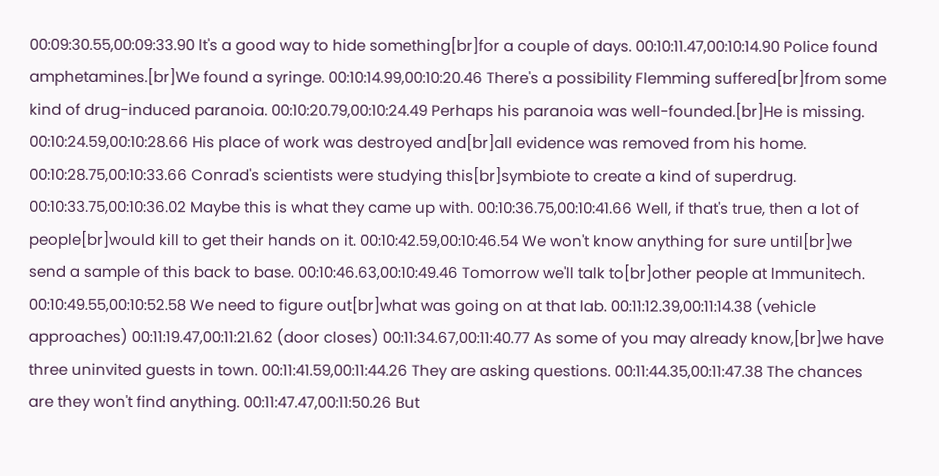00:09:30.55,00:09:33.90 lt's a good way to hide something[br]for a couple of days. 00:10:11.47,00:10:14.90 Police found amphetamines.[br]We found a syringe. 00:10:14.99,00:10:20.46 There's a possibility Flemming suffered[br]from some kind of drug-induced paranoia. 00:10:20.79,00:10:24.49 Perhaps his paranoia was well-founded.[br]He is missing. 00:10:24.59,00:10:28.66 His place of work was destroyed and[br]all evidence was removed from his home. 00:10:28.75,00:10:33.66 Conrad's scientists were studying this[br]symbiote to create a kind of superdrug. 00:10:33.75,00:10:36.02 Maybe this is what they came up with. 00:10:36.75,00:10:41.66 Well, if that's true, then a lot of people[br]would kill to get their hands on it. 00:10:42.59,00:10:46.54 We won't know anything for sure until[br]we send a sample of this back to base. 00:10:46.63,00:10:49.46 Tomorrow we'll talk to[br]other people at lmmunitech. 00:10:49.55,00:10:52.58 We need to figure out[br]what was going on at that lab. 00:11:12.39,00:11:14.38 (vehicle approaches) 00:11:19.47,00:11:21.62 (door closes) 00:11:34.67,00:11:40.77 As some of you may already know,[br]we have three uninvited guests in town. 00:11:41.59,00:11:44.26 They are asking questions. 00:11:44.35,00:11:47.38 The chances are they won't find anything. 00:11:47.47,00:11:50.26 But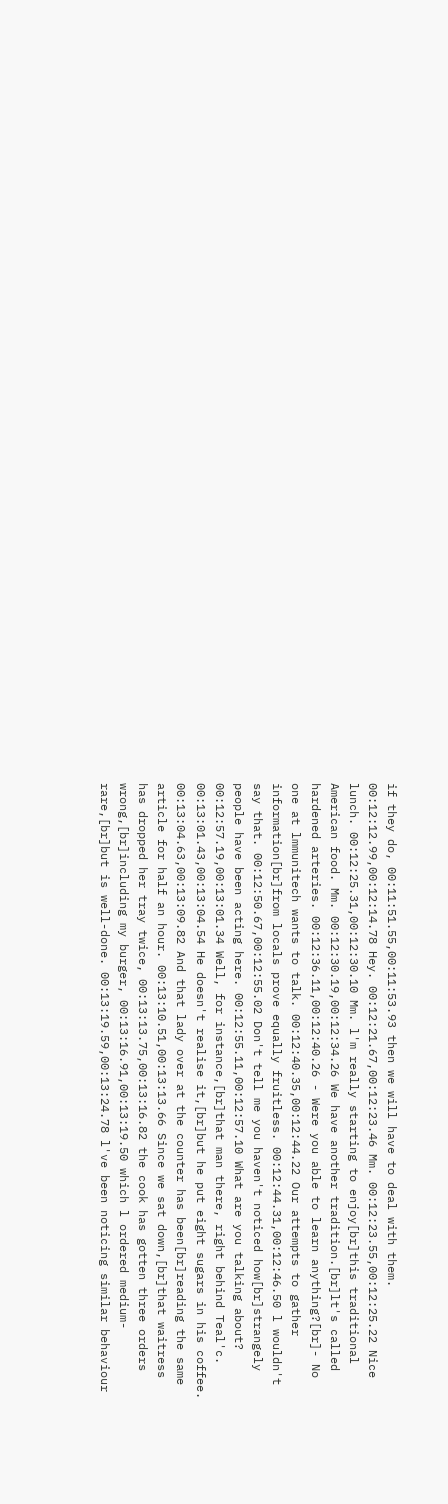if they do, 00:11:51.55,00:11:53.93 then we will have to deal with them. 00:12:12.99,00:12:14.78 Hey. 00:12:21.67,00:12:23.46 Mm. 00:12:23.55,00:12:25.22 Nice lunch. 00:12:25.31,00:12:30.10 Mm. l'm really starting to enjoy[br]this traditional American food. Mm. 00:12:30.19,00:12:34.26 We have another tradition.[br]lt's called hardened arteries. 00:12:36.11,00:12:40.26 - Were you able to learn anything?[br]- No one at lmmunitech wants to talk. 00:12:40.35,00:12:44.22 Our attempts to gather information[br]from locals prove equally fruitless. 00:12:44.31,00:12:46.50 l wouldn't say that. 00:12:50.67,00:12:55.02 Don't tell me you haven't noticed how[br]strangely people have been acting here. 00:12:55.11,00:12:57.10 What are you talking about? 00:12:57.19,00:13:01.34 Well, for instance,[br]that man there, right behind Teal'c. 00:13:01.43,00:13:04.54 He doesn't realise it,[br]but he put eight sugars in his coffee. 00:13:04.63,00:13:09.82 And that lady over at the counter has been[br]reading the same article for half an hour. 00:13:10.51,00:13:13.66 Since we sat down,[br]that waitress has dropped her tray twice, 00:13:13.75,00:13:16.82 the cook has gotten three orders wrong,[br]including my burger, 00:13:16.91,00:13:19.50 which l ordered medium-rare,[br]but is well-done. 00:13:19.59,00:13:24.78 l've been noticing similar behaviour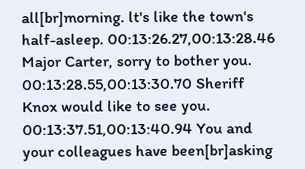all[br]morning. lt's like the town's half-asleep. 00:13:26.27,00:13:28.46 Major Carter, sorry to bother you. 00:13:28.55,00:13:30.70 Sheriff Knox would like to see you. 00:13:37.51,00:13:40.94 You and your colleagues have been[br]asking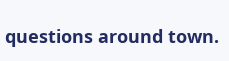questions around town.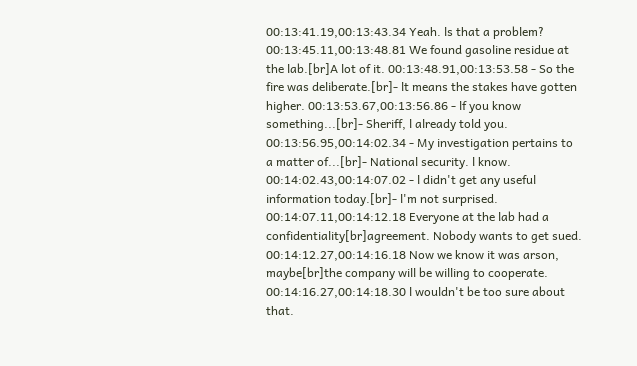00:13:41.19,00:13:43.34 Yeah. ls that a problem? 00:13:45.11,00:13:48.81 We found gasoline residue at the lab.[br]A lot of it. 00:13:48.91,00:13:53.58 - So the fire was deliberate.[br]- lt means the stakes have gotten higher. 00:13:53.67,00:13:56.86 - lf you know something...[br]- Sheriff, l already told you. 00:13:56.95,00:14:02.34 - My investigation pertains to a matter of...[br]- National security. l know. 00:14:02.43,00:14:07.02 - l didn't get any useful information today.[br]- l'm not surprised. 00:14:07.11,00:14:12.18 Everyone at the lab had a confidentiality[br]agreement. Nobody wants to get sued. 00:14:12.27,00:14:16.18 Now we know it was arson, maybe[br]the company will be willing to cooperate. 00:14:16.27,00:14:18.30 l wouldn't be too sure about that.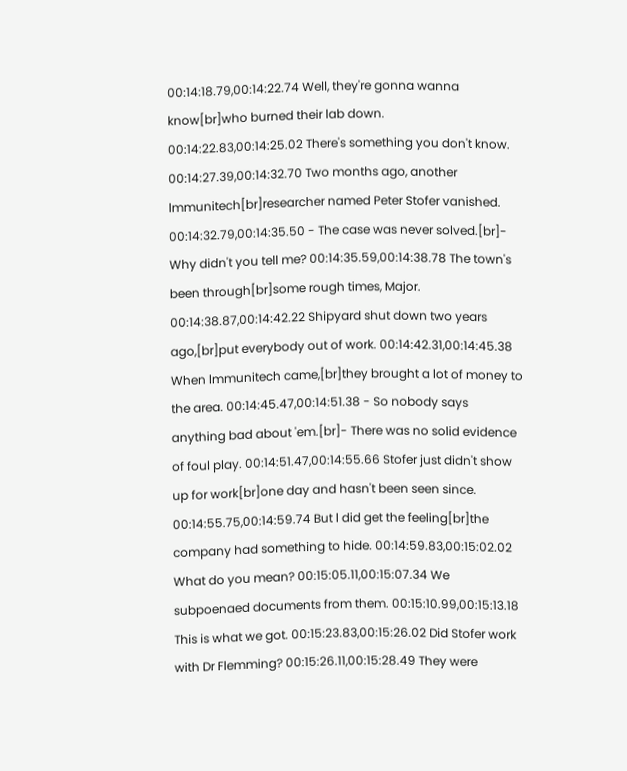00:14:18.79,00:14:22.74 Well, they're gonna wanna know[br]who burned their lab down. 00:14:22.83,00:14:25.02 There's something you don't know. 00:14:27.39,00:14:32.70 Two months ago, another lmmunitech[br]researcher named Peter Stofer vanished. 00:14:32.79,00:14:35.50 - The case was never solved.[br]- Why didn't you tell me? 00:14:35.59,00:14:38.78 The town's been through[br]some rough times, Major. 00:14:38.87,00:14:42.22 Shipyard shut down two years ago,[br]put everybody out of work. 00:14:42.31,00:14:45.38 When lmmunitech came,[br]they brought a lot of money to the area. 00:14:45.47,00:14:51.38 - So nobody says anything bad about 'em.[br]- There was no solid evidence of foul play. 00:14:51.47,00:14:55.66 Stofer just didn't show up for work[br]one day and hasn't been seen since. 00:14:55.75,00:14:59.74 But l did get the feeling[br]the company had something to hide. 00:14:59.83,00:15:02.02 What do you mean? 00:15:05.11,00:15:07.34 We subpoenaed documents from them. 00:15:10.99,00:15:13.18 This is what we got. 00:15:23.83,00:15:26.02 Did Stofer work with Dr Flemming? 00:15:26.11,00:15:28.49 They were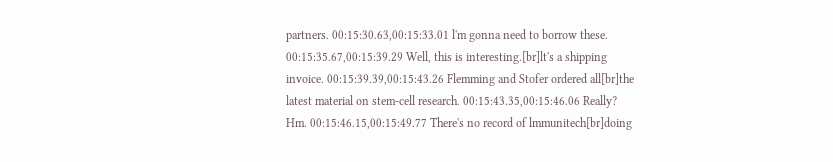partners. 00:15:30.63,00:15:33.01 l'm gonna need to borrow these. 00:15:35.67,00:15:39.29 Well, this is interesting.[br]lt's a shipping invoice. 00:15:39.39,00:15:43.26 Flemming and Stofer ordered all[br]the latest material on stem-cell research. 00:15:43.35,00:15:46.06 Really? Hm. 00:15:46.15,00:15:49.77 There's no record of lmmunitech[br]doing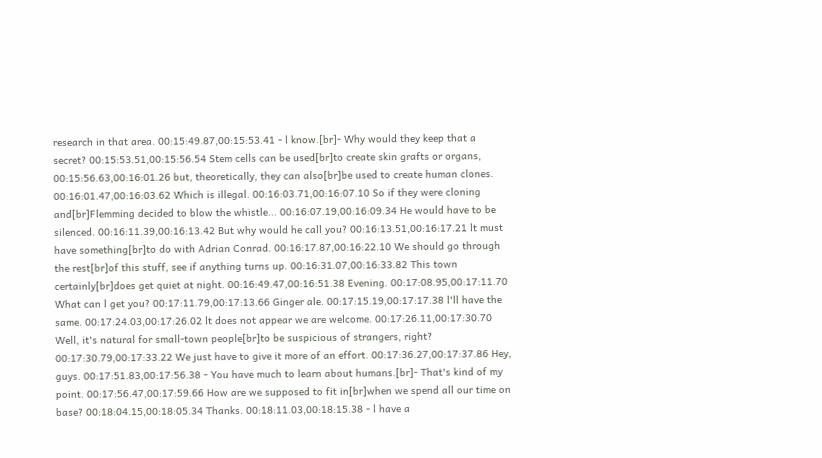research in that area. 00:15:49.87,00:15:53.41 - l know.[br]- Why would they keep that a secret? 00:15:53.51,00:15:56.54 Stem cells can be used[br]to create skin grafts or organs, 00:15:56.63,00:16:01.26 but, theoretically, they can also[br]be used to create human clones. 00:16:01.47,00:16:03.62 Which is illegal. 00:16:03.71,00:16:07.10 So if they were cloning and[br]Flemming decided to blow the whistle... 00:16:07.19,00:16:09.34 He would have to be silenced. 00:16:11.39,00:16:13.42 But why would he call you? 00:16:13.51,00:16:17.21 lt must have something[br]to do with Adrian Conrad. 00:16:17.87,00:16:22.10 We should go through the rest[br]of this stuff, see if anything turns up. 00:16:31.07,00:16:33.82 This town certainly[br]does get quiet at night. 00:16:49.47,00:16:51.38 Evening. 00:17:08.95,00:17:11.70 What can l get you? 00:17:11.79,00:17:13.66 Ginger ale. 00:17:15.19,00:17:17.38 l'll have the same. 00:17:24.03,00:17:26.02 lt does not appear we are welcome. 00:17:26.11,00:17:30.70 Well, it's natural for small-town people[br]to be suspicious of strangers, right? 00:17:30.79,00:17:33.22 We just have to give it more of an effort. 00:17:36.27,00:17:37.86 Hey, guys. 00:17:51.83,00:17:56.38 - You have much to learn about humans.[br]- That's kind of my point. 00:17:56.47,00:17:59.66 How are we supposed to fit in[br]when we spend all our time on base? 00:18:04.15,00:18:05.34 Thanks. 00:18:11.03,00:18:15.38 - l have a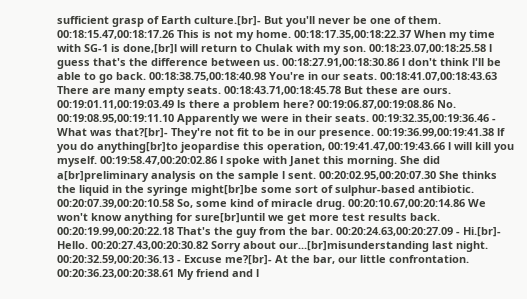sufficient grasp of Earth culture.[br]- But you'll never be one of them. 00:18:15.47,00:18:17.26 This is not my home. 00:18:17.35,00:18:22.37 When my time with SG-1 is done,[br]l will return to Chulak with my son. 00:18:23.07,00:18:25.58 l guess that's the difference between us. 00:18:27.91,00:18:30.86 l don't think l'll be able to go back. 00:18:38.75,00:18:40.98 You're in our seats. 00:18:41.07,00:18:43.63 There are many empty seats. 00:18:43.71,00:18:45.78 But these are ours. 00:19:01.11,00:19:03.49 ls there a problem here? 00:19:06.87,00:19:08.86 No. 00:19:08.95,00:19:11.10 Apparently we were in their seats. 00:19:32.35,00:19:36.46 - What was that?[br]- They're not fit to be in our presence. 00:19:36.99,00:19:41.38 lf you do anything[br]to jeopardise this operation, 00:19:41.47,00:19:43.66 l will kill you myself. 00:19:58.47,00:20:02.86 l spoke with Janet this morning. She did a[br]preliminary analysis on the sample l sent. 00:20:02.95,00:20:07.30 She thinks the liquid in the syringe might[br]be some sort of sulphur-based antibiotic. 00:20:07.39,00:20:10.58 So, some kind of miracle drug. 00:20:10.67,00:20:14.86 We won't know anything for sure[br]until we get more test results back. 00:20:19.99,00:20:22.18 That's the guy from the bar. 00:20:24.63,00:20:27.09 - Hi.[br]- Hello. 00:20:27.43,00:20:30.82 Sorry about our...[br]misunderstanding last night. 00:20:32.59,00:20:36.13 - Excuse me?[br]- At the bar, our little confrontation. 00:20:36.23,00:20:38.61 My friend and l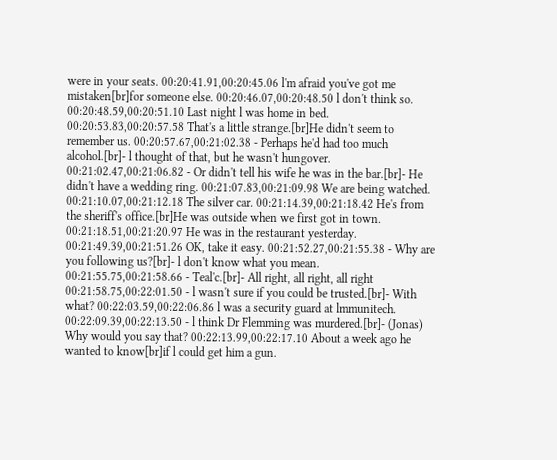were in your seats. 00:20:41.91,00:20:45.06 l'm afraid you've got me mistaken[br]for someone else. 00:20:46.07,00:20:48.50 l don't think so. 00:20:48.59,00:20:51.10 Last night l was home in bed. 00:20:53.83,00:20:57.58 That's a little strange.[br]He didn't seem to remember us. 00:20:57.67,00:21:02.38 - Perhaps he'd had too much alcohol.[br]- l thought of that, but he wasn't hungover. 00:21:02.47,00:21:06.82 - Or didn't tell his wife he was in the bar.[br]- He didn't have a wedding ring. 00:21:07.83,00:21:09.98 We are being watched. 00:21:10.07,00:21:12.18 The silver car. 00:21:14.39,00:21:18.42 He's from the sheriff's office.[br]He was outside when we first got in town. 00:21:18.51,00:21:20.97 He was in the restaurant yesterday. 00:21:49.39,00:21:51.26 OK, take it easy. 00:21:52.27,00:21:55.38 - Why are you following us?[br]- l don't know what you mean. 00:21:55.75,00:21:58.66 - Teal'c.[br]- All right, all right, all right 00:21:58.75,00:22:01.50 - l wasn't sure if you could be trusted.[br]- With what? 00:22:03.59,00:22:06.86 l was a security guard at lmmunitech. 00:22:09.39,00:22:13.50 - l think Dr Flemming was murdered.[br]- (Jonas) Why would you say that? 00:22:13.99,00:22:17.10 About a week ago he wanted to know[br]if l could get him a gun.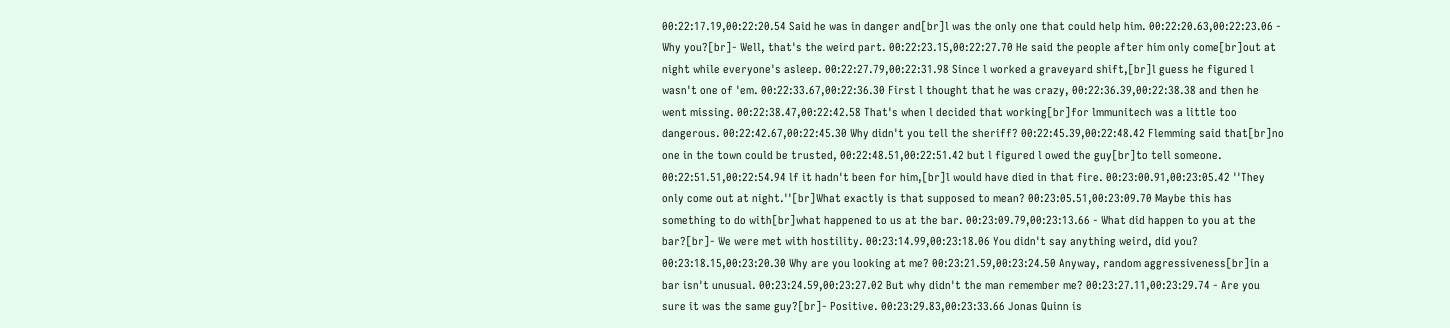00:22:17.19,00:22:20.54 Said he was in danger and[br]l was the only one that could help him. 00:22:20.63,00:22:23.06 - Why you?[br]- Well, that's the weird part. 00:22:23.15,00:22:27.70 He said the people after him only come[br]out at night while everyone's asleep. 00:22:27.79,00:22:31.98 Since l worked a graveyard shift,[br]l guess he figured l wasn't one of 'em. 00:22:33.67,00:22:36.30 First l thought that he was crazy, 00:22:36.39,00:22:38.38 and then he went missing. 00:22:38.47,00:22:42.58 That's when l decided that working[br]for lmmunitech was a little too dangerous. 00:22:42.67,00:22:45.30 Why didn't you tell the sheriff? 00:22:45.39,00:22:48.42 Flemming said that[br]no one in the town could be trusted, 00:22:48.51,00:22:51.42 but l figured l owed the guy[br]to tell someone. 00:22:51.51,00:22:54.94 lf it hadn't been for him,[br]l would have died in that fire. 00:23:00.91,00:23:05.42 ''They only come out at night.''[br]What exactly is that supposed to mean? 00:23:05.51,00:23:09.70 Maybe this has something to do with[br]what happened to us at the bar. 00:23:09.79,00:23:13.66 - What did happen to you at the bar?[br]- We were met with hostility. 00:23:14.99,00:23:18.06 You didn't say anything weird, did you? 00:23:18.15,00:23:20.30 Why are you looking at me? 00:23:21.59,00:23:24.50 Anyway, random aggressiveness[br]in a bar isn't unusual. 00:23:24.59,00:23:27.02 But why didn't the man remember me? 00:23:27.11,00:23:29.74 - Are you sure it was the same guy?[br]- Positive. 00:23:29.83,00:23:33.66 Jonas Quinn is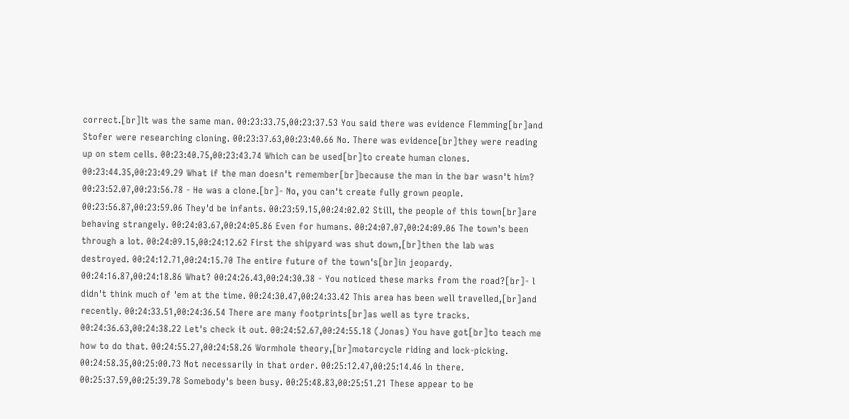correct.[br]lt was the same man. 00:23:33.75,00:23:37.53 You said there was evidence Flemming[br]and Stofer were researching cloning. 00:23:37.63,00:23:40.66 No. There was evidence[br]they were reading up on stem cells. 00:23:40.75,00:23:43.74 Which can be used[br]to create human clones. 00:23:44.35,00:23:49.29 What if the man doesn't remember[br]because the man in the bar wasn't him? 00:23:52.07,00:23:56.78 - He was a clone.[br]- No, you can't create fully grown people. 00:23:56.87,00:23:59.06 They'd be infants. 00:23:59.15,00:24:02.02 Still, the people of this town[br]are behaving strangely. 00:24:03.67,00:24:05.86 Even for humans. 00:24:07.07,00:24:09.06 The town's been through a lot. 00:24:09.15,00:24:12.62 First the shipyard was shut down,[br]then the lab was destroyed. 00:24:12.71,00:24:15.70 The entire future of the town's[br]in jeopardy. 00:24:16.87,00:24:18.86 What? 00:24:26.43,00:24:30.38 - You noticed these marks from the road?[br]- l didn't think much of 'em at the time. 00:24:30.47,00:24:33.42 This area has been well travelled,[br]and recently. 00:24:33.51,00:24:36.54 There are many footprints[br]as well as tyre tracks. 00:24:36.63,00:24:38.22 Let's check it out. 00:24:52.67,00:24:55.18 (Jonas) You have got[br]to teach me how to do that. 00:24:55.27,00:24:58.26 Wormhole theory,[br]motorcycle riding and lock-picking. 00:24:58.35,00:25:00.73 Not necessarily in that order. 00:25:12.47,00:25:14.46 ln there. 00:25:37.59,00:25:39.78 Somebody's been busy. 00:25:48.83,00:25:51.21 These appear to be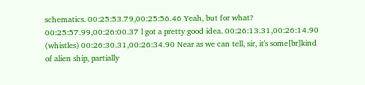schematics. 00:25:53.79,00:25:56.46 Yeah, but for what? 00:25:57.99,00:26:00.37 l got a pretty good idea. 00:26:13.31,00:26:14.90 (whistles) 00:26:30.31,00:26:34.90 Near as we can tell, sir, it's some[br]kind of alien ship, partially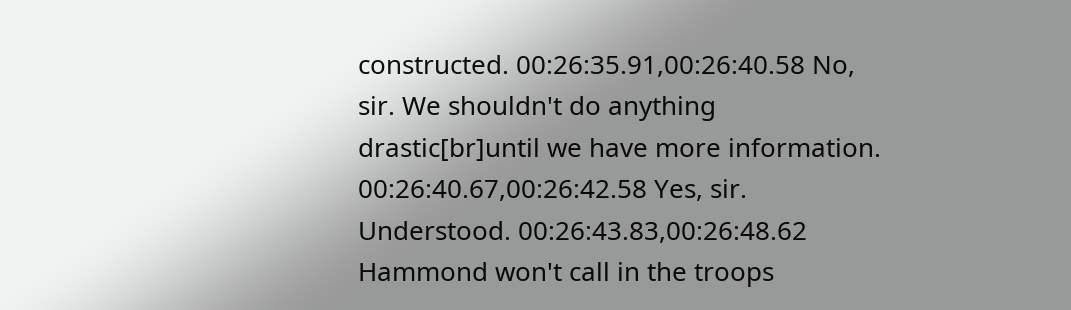constructed. 00:26:35.91,00:26:40.58 No, sir. We shouldn't do anything drastic[br]until we have more information. 00:26:40.67,00:26:42.58 Yes, sir. Understood. 00:26:43.83,00:26:48.62 Hammond won't call in the troops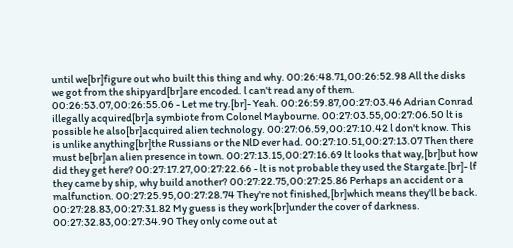until we[br]figure out who built this thing and why. 00:26:48.71,00:26:52.98 All the disks we got from the shipyard[br]are encoded. l can't read any of them. 00:26:53.07,00:26:55.06 - Let me try.[br]- Yeah. 00:26:59.87,00:27:03.46 Adrian Conrad illegally acquired[br]a symbiote from Colonel Maybourne. 00:27:03.55,00:27:06.50 lt is possible he also[br]acquired alien technology. 00:27:06.59,00:27:10.42 l don't know. This is unlike anything[br]the Russians or the NlD ever had. 00:27:10.51,00:27:13.07 Then there must be[br]an alien presence in town. 00:27:13.15,00:27:16.69 lt looks that way,[br]but how did they get here? 00:27:17.27,00:27:22.66 - lt is not probable they used the Stargate.[br]- lf they came by ship, why build another? 00:27:22.75,00:27:25.86 Perhaps an accident or a malfunction. 00:27:25.95,00:27:28.74 They're not finished,[br]which means they'll be back. 00:27:28.83,00:27:31.82 My guess is they work[br]under the cover of darkness. 00:27:32.83,00:27:34.90 They only come out at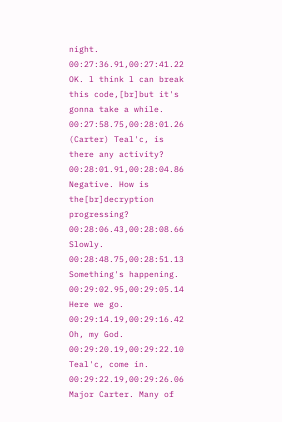night. 00:27:36.91,00:27:41.22 OK. l think l can break this code,[br]but it's gonna take a while. 00:27:58.75,00:28:01.26 (Carter) Teal'c, is there any activity? 00:28:01.91,00:28:04.86 Negative. How is the[br]decryption progressing? 00:28:06.43,00:28:08.66 Slowly. 00:28:48.75,00:28:51.13 Something's happening. 00:29:02.95,00:29:05.14 Here we go. 00:29:14.19,00:29:16.42 Oh, my God. 00:29:20.19,00:29:22.10 Teal'c, come in. 00:29:22.19,00:29:26.06 Major Carter. Many of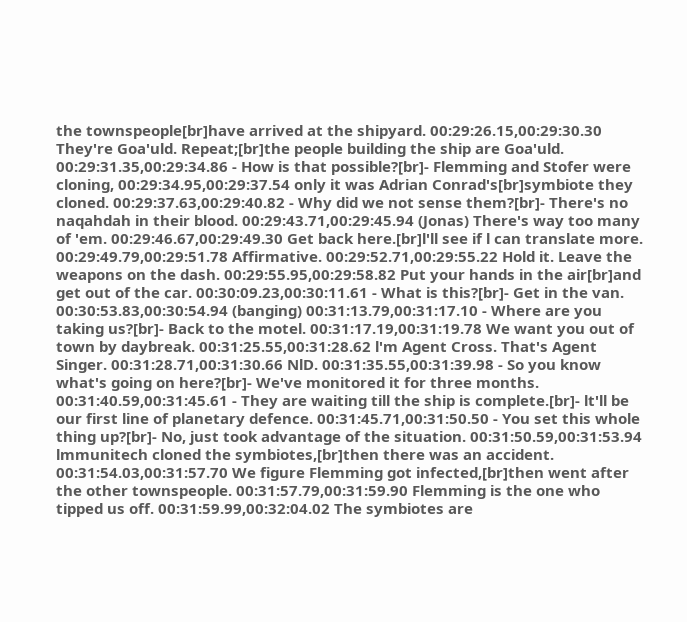the townspeople[br]have arrived at the shipyard. 00:29:26.15,00:29:30.30 They're Goa'uld. Repeat;[br]the people building the ship are Goa'uld. 00:29:31.35,00:29:34.86 - How is that possible?[br]- Flemming and Stofer were cloning, 00:29:34.95,00:29:37.54 only it was Adrian Conrad's[br]symbiote they cloned. 00:29:37.63,00:29:40.82 - Why did we not sense them?[br]- There's no naqahdah in their blood. 00:29:43.71,00:29:45.94 (Jonas) There's way too many of 'em. 00:29:46.67,00:29:49.30 Get back here.[br]l'll see if l can translate more. 00:29:49.79,00:29:51.78 Affirmative. 00:29:52.71,00:29:55.22 Hold it. Leave the weapons on the dash. 00:29:55.95,00:29:58.82 Put your hands in the air[br]and get out of the car. 00:30:09.23,00:30:11.61 - What is this?[br]- Get in the van. 00:30:53.83,00:30:54.94 (banging) 00:31:13.79,00:31:17.10 - Where are you taking us?[br]- Back to the motel. 00:31:17.19,00:31:19.78 We want you out of town by daybreak. 00:31:25.55,00:31:28.62 l'm Agent Cross. That's Agent Singer. 00:31:28.71,00:31:30.66 NlD. 00:31:35.55,00:31:39.98 - So you know what's going on here?[br]- We've monitored it for three months. 00:31:40.59,00:31:45.61 - They are waiting till the ship is complete.[br]- lt'll be our first line of planetary defence. 00:31:45.71,00:31:50.50 - You set this whole thing up?[br]- No, just took advantage of the situation. 00:31:50.59,00:31:53.94 lmmunitech cloned the symbiotes,[br]then there was an accident. 00:31:54.03,00:31:57.70 We figure Flemming got infected,[br]then went after the other townspeople. 00:31:57.79,00:31:59.90 Flemming is the one who tipped us off. 00:31:59.99,00:32:04.02 The symbiotes are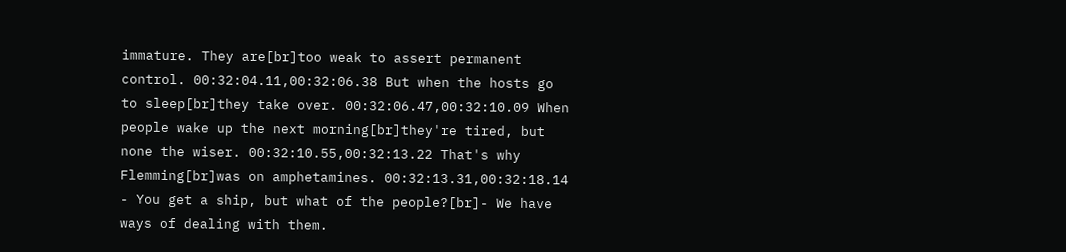immature. They are[br]too weak to assert permanent control. 00:32:04.11,00:32:06.38 But when the hosts go to sleep[br]they take over. 00:32:06.47,00:32:10.09 When people wake up the next morning[br]they're tired, but none the wiser. 00:32:10.55,00:32:13.22 That's why Flemming[br]was on amphetamines. 00:32:13.31,00:32:18.14 - You get a ship, but what of the people?[br]- We have ways of dealing with them.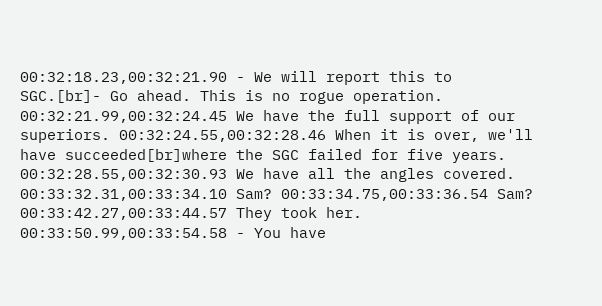00:32:18.23,00:32:21.90 - We will report this to SGC.[br]- Go ahead. This is no rogue operation. 00:32:21.99,00:32:24.45 We have the full support of our superiors. 00:32:24.55,00:32:28.46 When it is over, we'll have succeeded[br]where the SGC failed for five years. 00:32:28.55,00:32:30.93 We have all the angles covered. 00:33:32.31,00:33:34.10 Sam? 00:33:34.75,00:33:36.54 Sam? 00:33:42.27,00:33:44.57 They took her. 00:33:50.99,00:33:54.58 - You have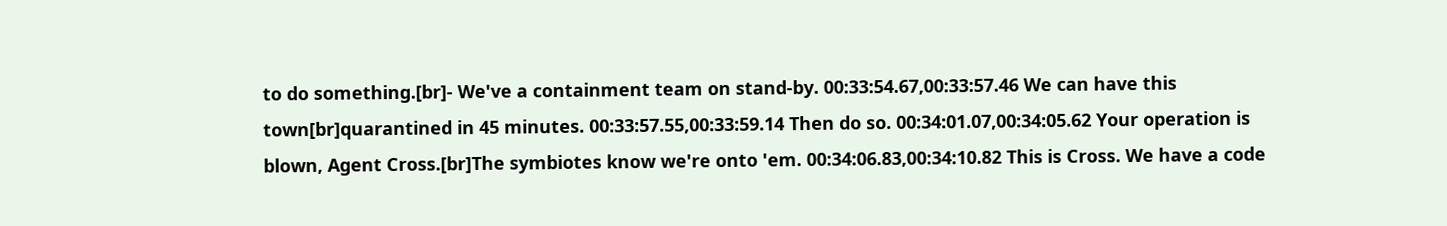to do something.[br]- We've a containment team on stand-by. 00:33:54.67,00:33:57.46 We can have this town[br]quarantined in 45 minutes. 00:33:57.55,00:33:59.14 Then do so. 00:34:01.07,00:34:05.62 Your operation is blown, Agent Cross.[br]The symbiotes know we're onto 'em. 00:34:06.83,00:34:10.82 This is Cross. We have a code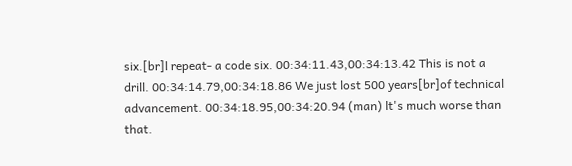six.[br]l repeat- a code six. 00:34:11.43,00:34:13.42 This is not a drill. 00:34:14.79,00:34:18.86 We just lost 500 years[br]of technical advancement. 00:34:18.95,00:34:20.94 (man) lt's much worse than that.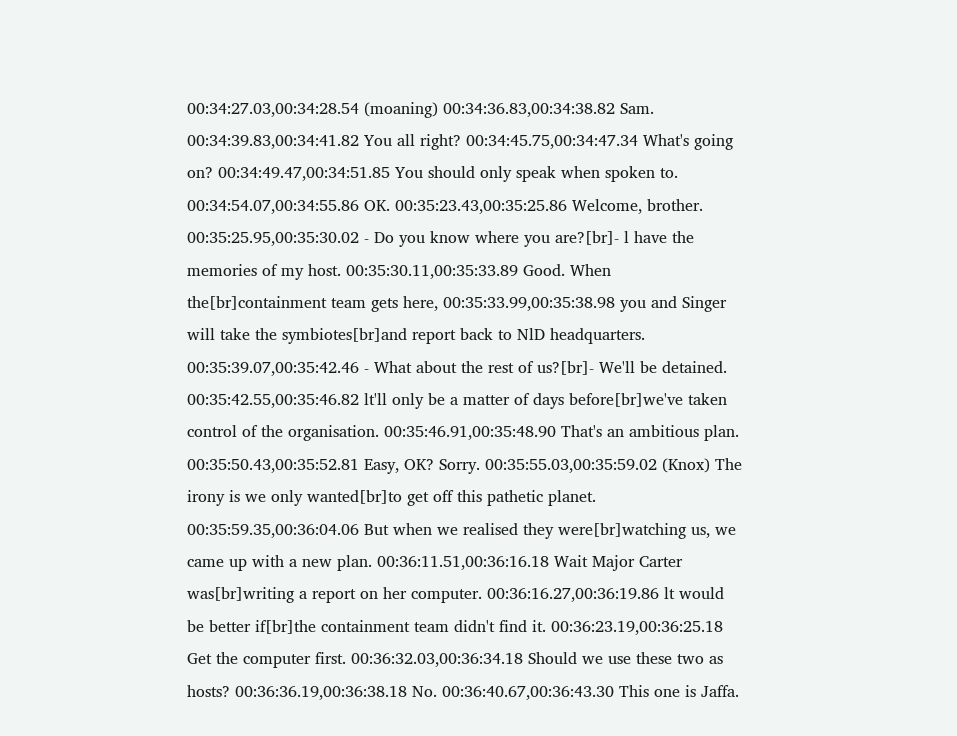00:34:27.03,00:34:28.54 (moaning) 00:34:36.83,00:34:38.82 Sam. 00:34:39.83,00:34:41.82 You all right? 00:34:45.75,00:34:47.34 What's going on? 00:34:49.47,00:34:51.85 You should only speak when spoken to. 00:34:54.07,00:34:55.86 OK. 00:35:23.43,00:35:25.86 Welcome, brother. 00:35:25.95,00:35:30.02 - Do you know where you are?[br]- l have the memories of my host. 00:35:30.11,00:35:33.89 Good. When the[br]containment team gets here, 00:35:33.99,00:35:38.98 you and Singer will take the symbiotes[br]and report back to NlD headquarters. 00:35:39.07,00:35:42.46 - What about the rest of us?[br]- We'll be detained. 00:35:42.55,00:35:46.82 lt'll only be a matter of days before[br]we've taken control of the organisation. 00:35:46.91,00:35:48.90 That's an ambitious plan. 00:35:50.43,00:35:52.81 Easy, OK? Sorry. 00:35:55.03,00:35:59.02 (Knox) The irony is we only wanted[br]to get off this pathetic planet. 00:35:59.35,00:36:04.06 But when we realised they were[br]watching us, we came up with a new plan. 00:36:11.51,00:36:16.18 Wait Major Carter was[br]writing a report on her computer. 00:36:16.27,00:36:19.86 lt would be better if[br]the containment team didn't find it. 00:36:23.19,00:36:25.18 Get the computer first. 00:36:32.03,00:36:34.18 Should we use these two as hosts? 00:36:36.19,00:36:38.18 No. 00:36:40.67,00:36:43.30 This one is Jaffa.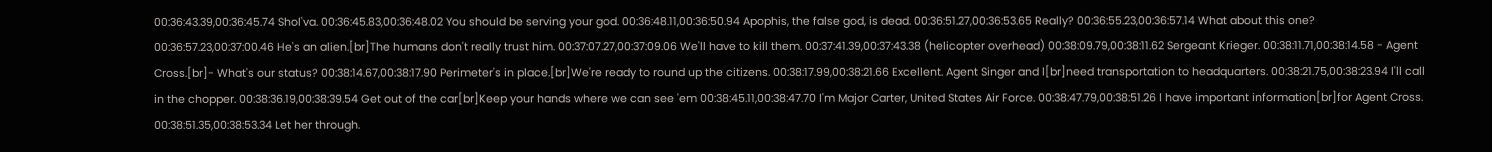00:36:43.39,00:36:45.74 Shol'va. 00:36:45.83,00:36:48.02 You should be serving your god. 00:36:48.11,00:36:50.94 Apophis, the false god, is dead. 00:36:51.27,00:36:53.65 Really? 00:36:55.23,00:36:57.14 What about this one? 00:36:57.23,00:37:00.46 He's an alien.[br]The humans don't really trust him. 00:37:07.27,00:37:09.06 We'll have to kill them. 00:37:41.39,00:37:43.38 (helicopter overhead) 00:38:09.79,00:38:11.62 Sergeant Krieger. 00:38:11.71,00:38:14.58 - Agent Cross.[br]- What's our status? 00:38:14.67,00:38:17.90 Perimeter's in place.[br]We're ready to round up the citizens. 00:38:17.99,00:38:21.66 Excellent. Agent Singer and l[br]need transportation to headquarters. 00:38:21.75,00:38:23.94 l'll call in the chopper. 00:38:36.19,00:38:39.54 Get out of the car[br]Keep your hands where we can see 'em 00:38:45.11,00:38:47.70 l'm Major Carter, United States Air Force. 00:38:47.79,00:38:51.26 l have important information[br]for Agent Cross. 00:38:51.35,00:38:53.34 Let her through.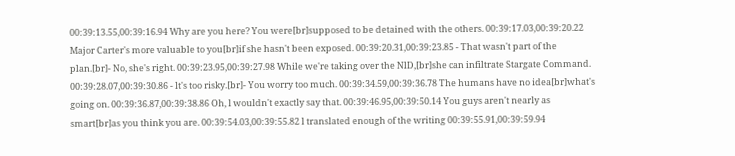00:39:13.55,00:39:16.94 Why are you here? You were[br]supposed to be detained with the others. 00:39:17.03,00:39:20.22 Major Carter's more valuable to you[br]if she hasn't been exposed. 00:39:20.31,00:39:23.85 - That wasn't part of the plan.[br]- No, she's right. 00:39:23.95,00:39:27.98 While we're taking over the NlD,[br]she can infiltrate Stargate Command. 00:39:28.07,00:39:30.86 - lt's too risky.[br]- You worry too much. 00:39:34.59,00:39:36.78 The humans have no idea[br]what's going on. 00:39:36.87,00:39:38.86 Oh, l wouldn't exactly say that. 00:39:46.95,00:39:50.14 You guys aren't nearly as smart[br]as you think you are. 00:39:54.03,00:39:55.82 l translated enough of the writing 00:39:55.91,00:39:59.94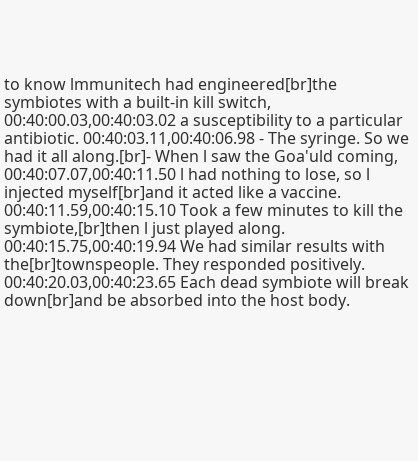to know lmmunitech had engineered[br]the symbiotes with a built-in kill switch, 00:40:00.03,00:40:03.02 a susceptibility to a particular antibiotic. 00:40:03.11,00:40:06.98 - The syringe. So we had it all along.[br]- When l saw the Goa'uld coming, 00:40:07.07,00:40:11.50 l had nothing to lose, so l injected myself[br]and it acted like a vaccine. 00:40:11.59,00:40:15.10 Took a few minutes to kill the symbiote,[br]then l just played along. 00:40:15.75,00:40:19.94 We had similar results with the[br]townspeople. They responded positively. 00:40:20.03,00:40:23.65 Each dead symbiote will break down[br]and be absorbed into the host body.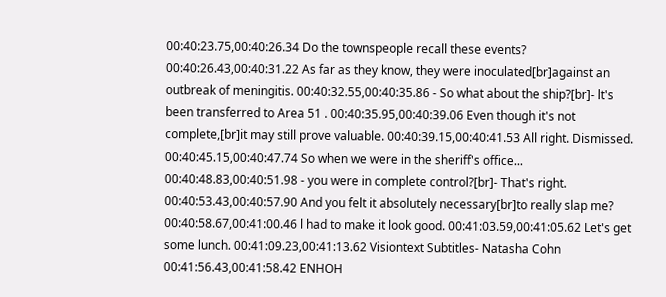00:40:23.75,00:40:26.34 Do the townspeople recall these events? 00:40:26.43,00:40:31.22 As far as they know, they were inoculated[br]against an outbreak of meningitis. 00:40:32.55,00:40:35.86 - So what about the ship?[br]- lt's been transferred to Area 51 . 00:40:35.95,00:40:39.06 Even though it's not complete,[br]it may still prove valuable. 00:40:39.15,00:40:41.53 All right. Dismissed. 00:40:45.15,00:40:47.74 So when we were in the sheriff's office... 00:40:48.83,00:40:51.98 - you were in complete control?[br]- That's right. 00:40:53.43,00:40:57.90 And you felt it absolutely necessary[br]to really slap me? 00:40:58.67,00:41:00.46 l had to make it look good. 00:41:03.59,00:41:05.62 Let's get some lunch. 00:41:09.23,00:41:13.62 Visiontext Subtitles- Natasha Cohn 00:41:56.43,00:41:58.42 ENHOH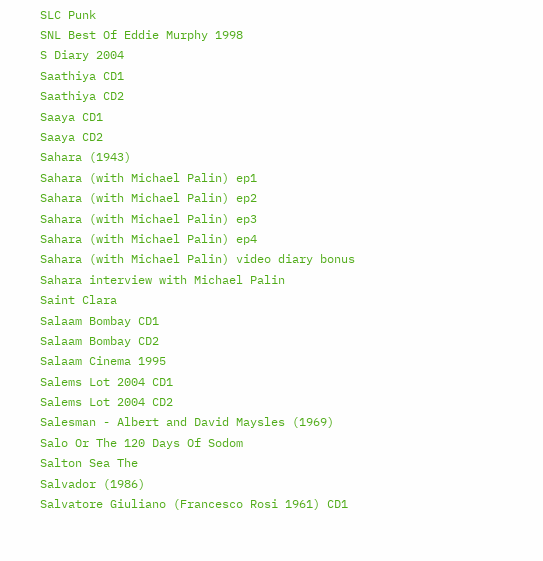SLC Punk
SNL Best Of Eddie Murphy 1998
S Diary 2004
Saathiya CD1
Saathiya CD2
Saaya CD1
Saaya CD2
Sahara (1943)
Sahara (with Michael Palin) ep1
Sahara (with Michael Palin) ep2
Sahara (with Michael Palin) ep3
Sahara (with Michael Palin) ep4
Sahara (with Michael Palin) video diary bonus
Sahara interview with Michael Palin
Saint Clara
Salaam Bombay CD1
Salaam Bombay CD2
Salaam Cinema 1995
Salems Lot 2004 CD1
Salems Lot 2004 CD2
Salesman - Albert and David Maysles (1969)
Salo Or The 120 Days Of Sodom
Salton Sea The
Salvador (1986)
Salvatore Giuliano (Francesco Rosi 1961) CD1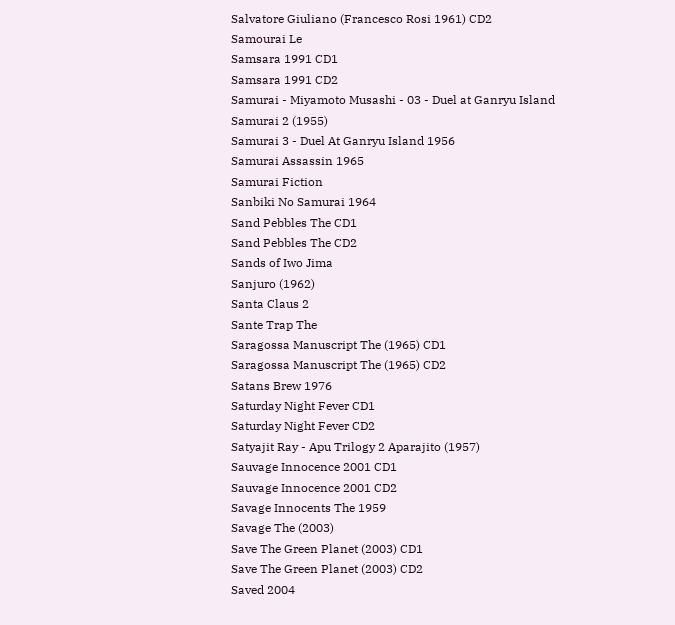Salvatore Giuliano (Francesco Rosi 1961) CD2
Samourai Le
Samsara 1991 CD1
Samsara 1991 CD2
Samurai - Miyamoto Musashi - 03 - Duel at Ganryu Island
Samurai 2 (1955)
Samurai 3 - Duel At Ganryu Island 1956
Samurai Assassin 1965
Samurai Fiction
Sanbiki No Samurai 1964
Sand Pebbles The CD1
Sand Pebbles The CD2
Sands of Iwo Jima
Sanjuro (1962)
Santa Claus 2
Sante Trap The
Saragossa Manuscript The (1965) CD1
Saragossa Manuscript The (1965) CD2
Satans Brew 1976
Saturday Night Fever CD1
Saturday Night Fever CD2
Satyajit Ray - Apu Trilogy 2 Aparajito (1957)
Sauvage Innocence 2001 CD1
Sauvage Innocence 2001 CD2
Savage Innocents The 1959
Savage The (2003)
Save The Green Planet (2003) CD1
Save The Green Planet (2003) CD2
Saved 2004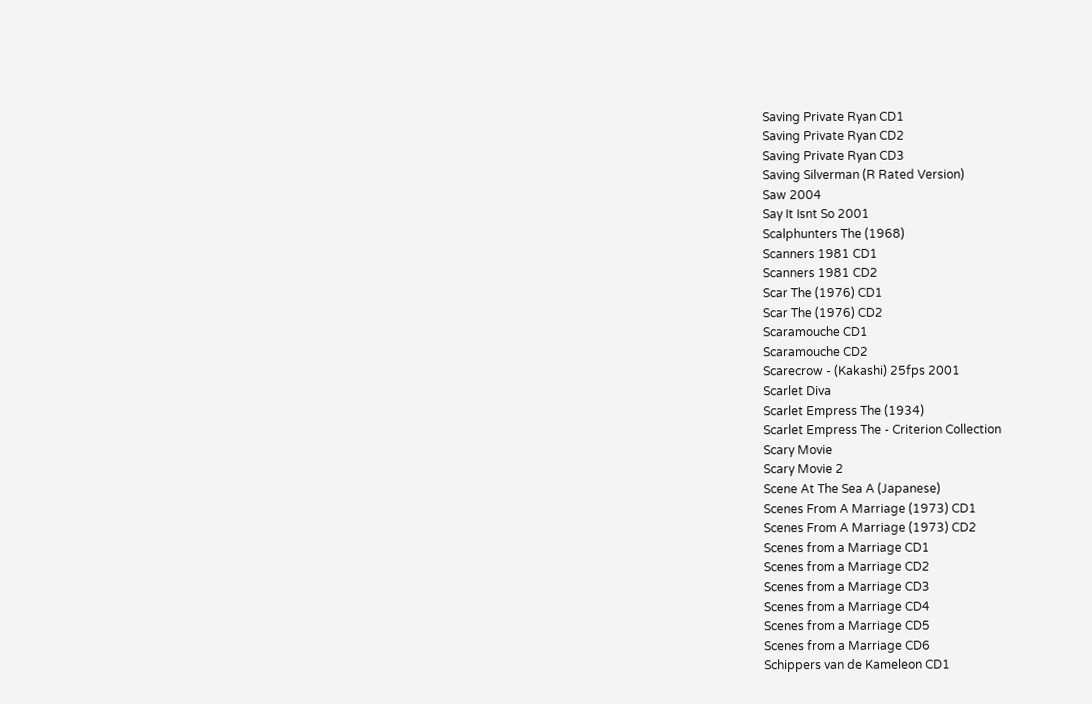Saving Private Ryan CD1
Saving Private Ryan CD2
Saving Private Ryan CD3
Saving Silverman (R Rated Version)
Saw 2004
Say It Isnt So 2001
Scalphunters The (1968)
Scanners 1981 CD1
Scanners 1981 CD2
Scar The (1976) CD1
Scar The (1976) CD2
Scaramouche CD1
Scaramouche CD2
Scarecrow - (Kakashi) 25fps 2001
Scarlet Diva
Scarlet Empress The (1934)
Scarlet Empress The - Criterion Collection
Scary Movie
Scary Movie 2
Scene At The Sea A (Japanese)
Scenes From A Marriage (1973) CD1
Scenes From A Marriage (1973) CD2
Scenes from a Marriage CD1
Scenes from a Marriage CD2
Scenes from a Marriage CD3
Scenes from a Marriage CD4
Scenes from a Marriage CD5
Scenes from a Marriage CD6
Schippers van de Kameleon CD1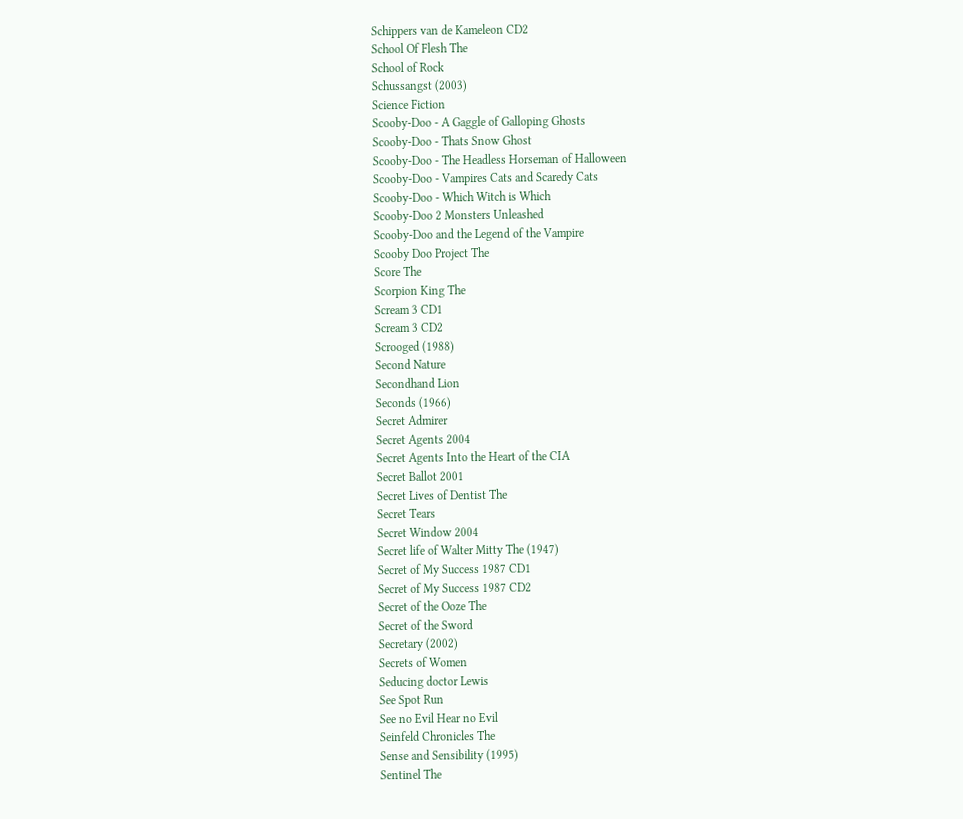Schippers van de Kameleon CD2
School Of Flesh The
School of Rock
Schussangst (2003)
Science Fiction
Scooby-Doo - A Gaggle of Galloping Ghosts
Scooby-Doo - Thats Snow Ghost
Scooby-Doo - The Headless Horseman of Halloween
Scooby-Doo - Vampires Cats and Scaredy Cats
Scooby-Doo - Which Witch is Which
Scooby-Doo 2 Monsters Unleashed
Scooby-Doo and the Legend of the Vampire
Scooby Doo Project The
Score The
Scorpion King The
Scream 3 CD1
Scream 3 CD2
Scrooged (1988)
Second Nature
Secondhand Lion
Seconds (1966)
Secret Admirer
Secret Agents 2004
Secret Agents Into the Heart of the CIA
Secret Ballot 2001
Secret Lives of Dentist The
Secret Tears
Secret Window 2004
Secret life of Walter Mitty The (1947)
Secret of My Success 1987 CD1
Secret of My Success 1987 CD2
Secret of the Ooze The
Secret of the Sword
Secretary (2002)
Secrets of Women
Seducing doctor Lewis
See Spot Run
See no Evil Hear no Evil
Seinfeld Chronicles The
Sense and Sensibility (1995)
Sentinel The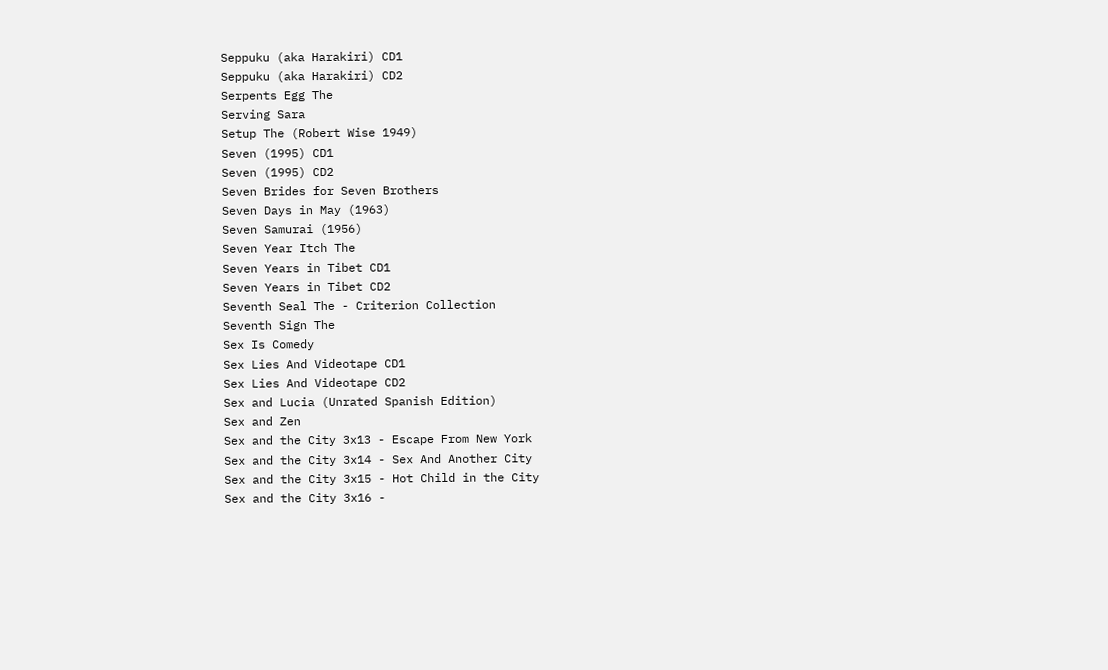Seppuku (aka Harakiri) CD1
Seppuku (aka Harakiri) CD2
Serpents Egg The
Serving Sara
Setup The (Robert Wise 1949)
Seven (1995) CD1
Seven (1995) CD2
Seven Brides for Seven Brothers
Seven Days in May (1963)
Seven Samurai (1956)
Seven Year Itch The
Seven Years in Tibet CD1
Seven Years in Tibet CD2
Seventh Seal The - Criterion Collection
Seventh Sign The
Sex Is Comedy
Sex Lies And Videotape CD1
Sex Lies And Videotape CD2
Sex and Lucia (Unrated Spanish Edition)
Sex and Zen
Sex and the City 3x13 - Escape From New York
Sex and the City 3x14 - Sex And Another City
Sex and the City 3x15 - Hot Child in the City
Sex and the City 3x16 -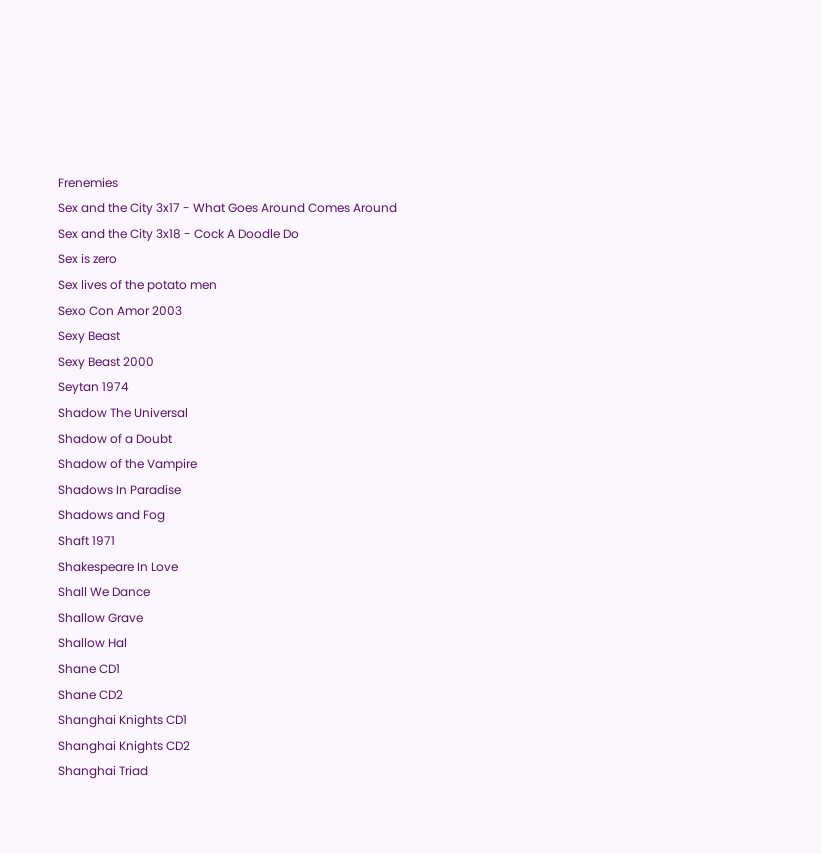Frenemies
Sex and the City 3x17 - What Goes Around Comes Around
Sex and the City 3x18 - Cock A Doodle Do
Sex is zero
Sex lives of the potato men
Sexo Con Amor 2003
Sexy Beast
Sexy Beast 2000
Seytan 1974
Shadow The Universal
Shadow of a Doubt
Shadow of the Vampire
Shadows In Paradise
Shadows and Fog
Shaft 1971
Shakespeare In Love
Shall We Dance
Shallow Grave
Shallow Hal
Shane CD1
Shane CD2
Shanghai Knights CD1
Shanghai Knights CD2
Shanghai Triad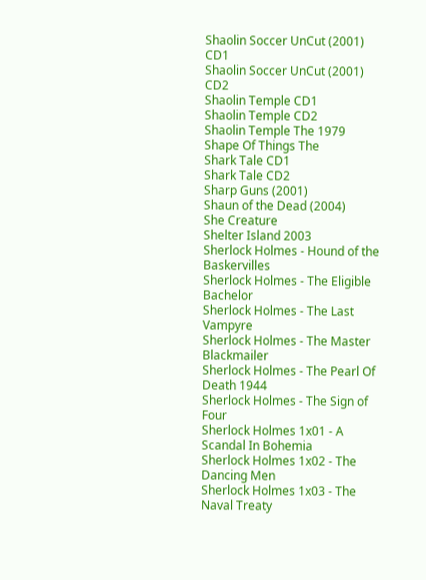Shaolin Soccer UnCut (2001) CD1
Shaolin Soccer UnCut (2001) CD2
Shaolin Temple CD1
Shaolin Temple CD2
Shaolin Temple The 1979
Shape Of Things The
Shark Tale CD1
Shark Tale CD2
Sharp Guns (2001)
Shaun of the Dead (2004)
She Creature
Shelter Island 2003
Sherlock Holmes - Hound of the Baskervilles
Sherlock Holmes - The Eligible Bachelor
Sherlock Holmes - The Last Vampyre
Sherlock Holmes - The Master Blackmailer
Sherlock Holmes - The Pearl Of Death 1944
Sherlock Holmes - The Sign of Four
Sherlock Holmes 1x01 - A Scandal In Bohemia
Sherlock Holmes 1x02 - The Dancing Men
Sherlock Holmes 1x03 - The Naval Treaty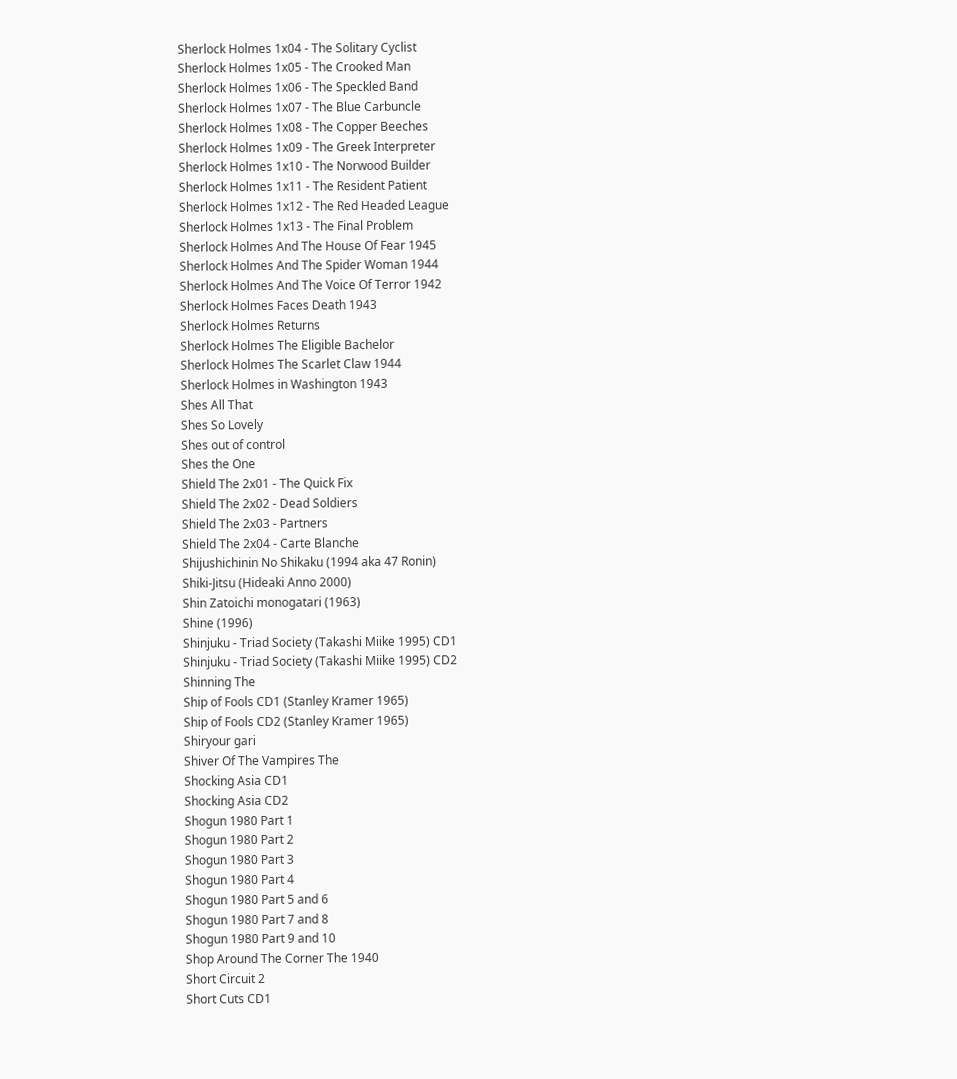Sherlock Holmes 1x04 - The Solitary Cyclist
Sherlock Holmes 1x05 - The Crooked Man
Sherlock Holmes 1x06 - The Speckled Band
Sherlock Holmes 1x07 - The Blue Carbuncle
Sherlock Holmes 1x08 - The Copper Beeches
Sherlock Holmes 1x09 - The Greek Interpreter
Sherlock Holmes 1x10 - The Norwood Builder
Sherlock Holmes 1x11 - The Resident Patient
Sherlock Holmes 1x12 - The Red Headed League
Sherlock Holmes 1x13 - The Final Problem
Sherlock Holmes And The House Of Fear 1945
Sherlock Holmes And The Spider Woman 1944
Sherlock Holmes And The Voice Of Terror 1942
Sherlock Holmes Faces Death 1943
Sherlock Holmes Returns
Sherlock Holmes The Eligible Bachelor
Sherlock Holmes The Scarlet Claw 1944
Sherlock Holmes in Washington 1943
Shes All That
Shes So Lovely
Shes out of control
Shes the One
Shield The 2x01 - The Quick Fix
Shield The 2x02 - Dead Soldiers
Shield The 2x03 - Partners
Shield The 2x04 - Carte Blanche
Shijushichinin No Shikaku (1994 aka 47 Ronin)
Shiki-Jitsu (Hideaki Anno 2000)
Shin Zatoichi monogatari (1963)
Shine (1996)
Shinjuku - Triad Society (Takashi Miike 1995) CD1
Shinjuku - Triad Society (Takashi Miike 1995) CD2
Shinning The
Ship of Fools CD1 (Stanley Kramer 1965)
Ship of Fools CD2 (Stanley Kramer 1965)
Shiryour gari
Shiver Of The Vampires The
Shocking Asia CD1
Shocking Asia CD2
Shogun 1980 Part 1
Shogun 1980 Part 2
Shogun 1980 Part 3
Shogun 1980 Part 4
Shogun 1980 Part 5 and 6
Shogun 1980 Part 7 and 8
Shogun 1980 Part 9 and 10
Shop Around The Corner The 1940
Short Circuit 2
Short Cuts CD1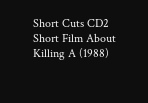Short Cuts CD2
Short Film About Killing A (1988)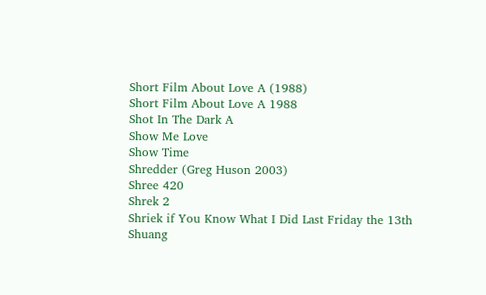Short Film About Love A (1988)
Short Film About Love A 1988
Shot In The Dark A
Show Me Love
Show Time
Shredder (Greg Huson 2003)
Shree 420
Shrek 2
Shriek if You Know What I Did Last Friday the 13th
Shuang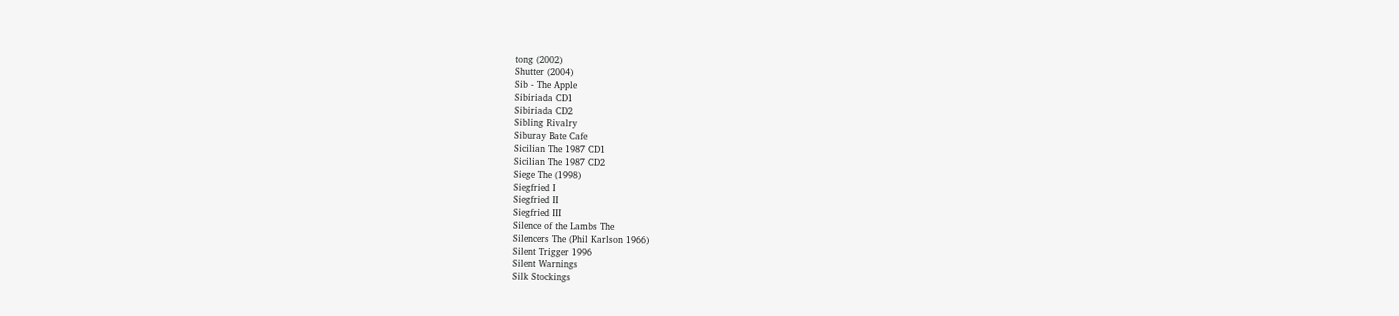tong (2002)
Shutter (2004)
Sib - The Apple
Sibiriada CD1
Sibiriada CD2
Sibling Rivalry
Siburay Bate Cafe
Sicilian The 1987 CD1
Sicilian The 1987 CD2
Siege The (1998)
Siegfried I
Siegfried II
Siegfried III
Silence of the Lambs The
Silencers The (Phil Karlson 1966)
Silent Trigger 1996
Silent Warnings
Silk Stockings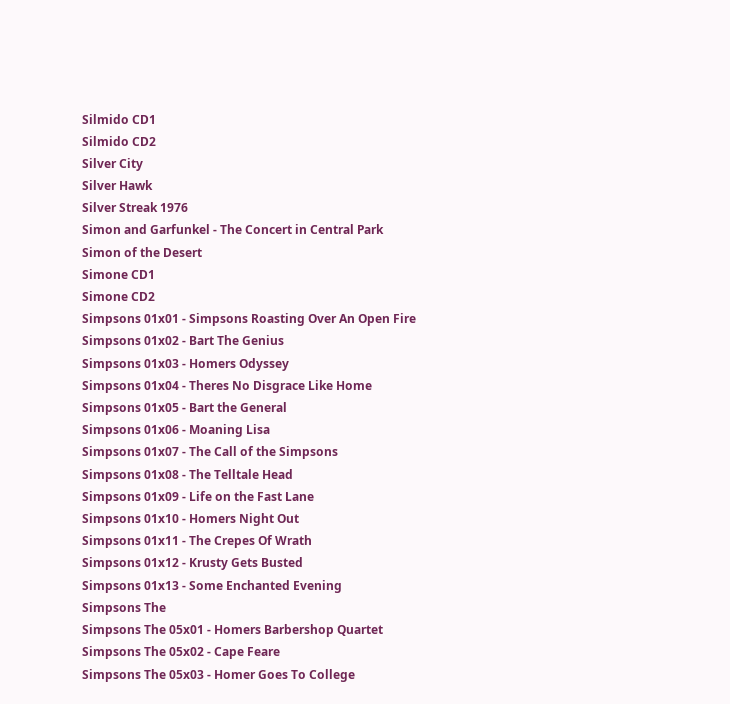Silmido CD1
Silmido CD2
Silver City
Silver Hawk
Silver Streak 1976
Simon and Garfunkel - The Concert in Central Park
Simon of the Desert
Simone CD1
Simone CD2
Simpsons 01x01 - Simpsons Roasting Over An Open Fire
Simpsons 01x02 - Bart The Genius
Simpsons 01x03 - Homers Odyssey
Simpsons 01x04 - Theres No Disgrace Like Home
Simpsons 01x05 - Bart the General
Simpsons 01x06 - Moaning Lisa
Simpsons 01x07 - The Call of the Simpsons
Simpsons 01x08 - The Telltale Head
Simpsons 01x09 - Life on the Fast Lane
Simpsons 01x10 - Homers Night Out
Simpsons 01x11 - The Crepes Of Wrath
Simpsons 01x12 - Krusty Gets Busted
Simpsons 01x13 - Some Enchanted Evening
Simpsons The
Simpsons The 05x01 - Homers Barbershop Quartet
Simpsons The 05x02 - Cape Feare
Simpsons The 05x03 - Homer Goes To College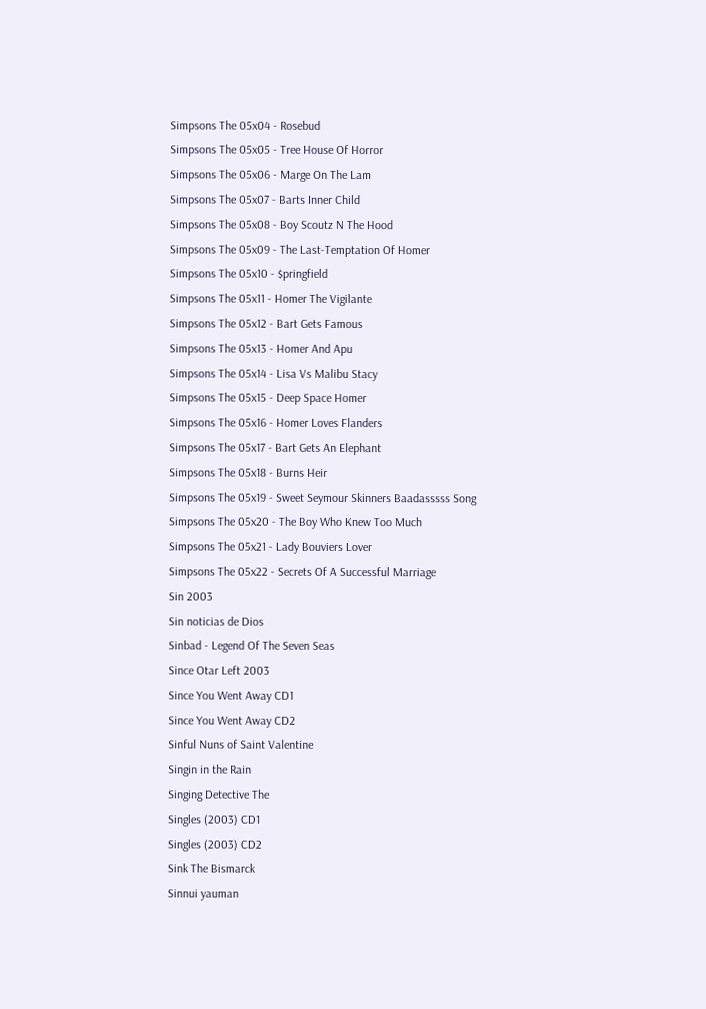Simpsons The 05x04 - Rosebud
Simpsons The 05x05 - Tree House Of Horror
Simpsons The 05x06 - Marge On The Lam
Simpsons The 05x07 - Barts Inner Child
Simpsons The 05x08 - Boy Scoutz N The Hood
Simpsons The 05x09 - The Last-Temptation Of Homer
Simpsons The 05x10 - $pringfield
Simpsons The 05x11 - Homer The Vigilante
Simpsons The 05x12 - Bart Gets Famous
Simpsons The 05x13 - Homer And Apu
Simpsons The 05x14 - Lisa Vs Malibu Stacy
Simpsons The 05x15 - Deep Space Homer
Simpsons The 05x16 - Homer Loves Flanders
Simpsons The 05x17 - Bart Gets An Elephant
Simpsons The 05x18 - Burns Heir
Simpsons The 05x19 - Sweet Seymour Skinners Baadasssss Song
Simpsons The 05x20 - The Boy Who Knew Too Much
Simpsons The 05x21 - Lady Bouviers Lover
Simpsons The 05x22 - Secrets Of A Successful Marriage
Sin 2003
Sin noticias de Dios
Sinbad - Legend Of The Seven Seas
Since Otar Left 2003
Since You Went Away CD1
Since You Went Away CD2
Sinful Nuns of Saint Valentine
Singin in the Rain
Singing Detective The
Singles (2003) CD1
Singles (2003) CD2
Sink The Bismarck
Sinnui yauman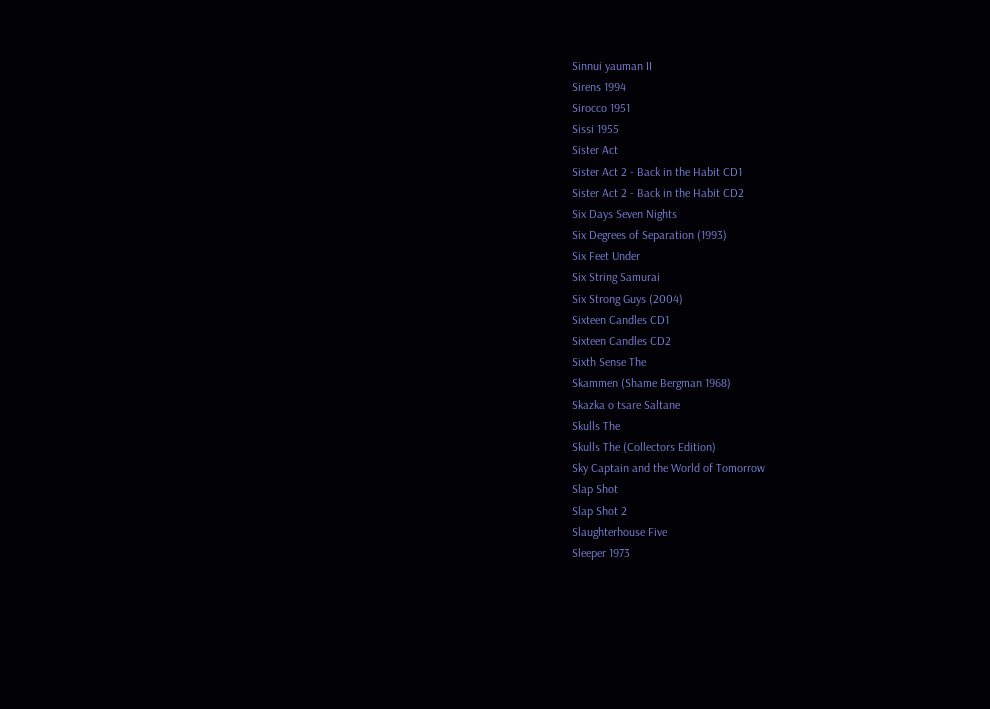Sinnui yauman II
Sirens 1994
Sirocco 1951
Sissi 1955
Sister Act
Sister Act 2 - Back in the Habit CD1
Sister Act 2 - Back in the Habit CD2
Six Days Seven Nights
Six Degrees of Separation (1993)
Six Feet Under
Six String Samurai
Six Strong Guys (2004)
Sixteen Candles CD1
Sixteen Candles CD2
Sixth Sense The
Skammen (Shame Bergman 1968)
Skazka o tsare Saltane
Skulls The
Skulls The (Collectors Edition)
Sky Captain and the World of Tomorrow
Slap Shot
Slap Shot 2
Slaughterhouse Five
Sleeper 1973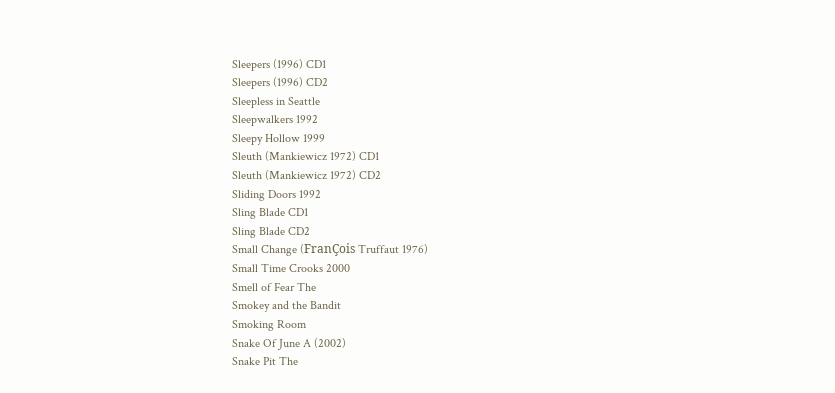Sleepers (1996) CD1
Sleepers (1996) CD2
Sleepless in Seattle
Sleepwalkers 1992
Sleepy Hollow 1999
Sleuth (Mankiewicz 1972) CD1
Sleuth (Mankiewicz 1972) CD2
Sliding Doors 1992
Sling Blade CD1
Sling Blade CD2
Small Change (FranÇois Truffaut 1976)
Small Time Crooks 2000
Smell of Fear The
Smokey and the Bandit
Smoking Room
Snake Of June A (2002)
Snake Pit The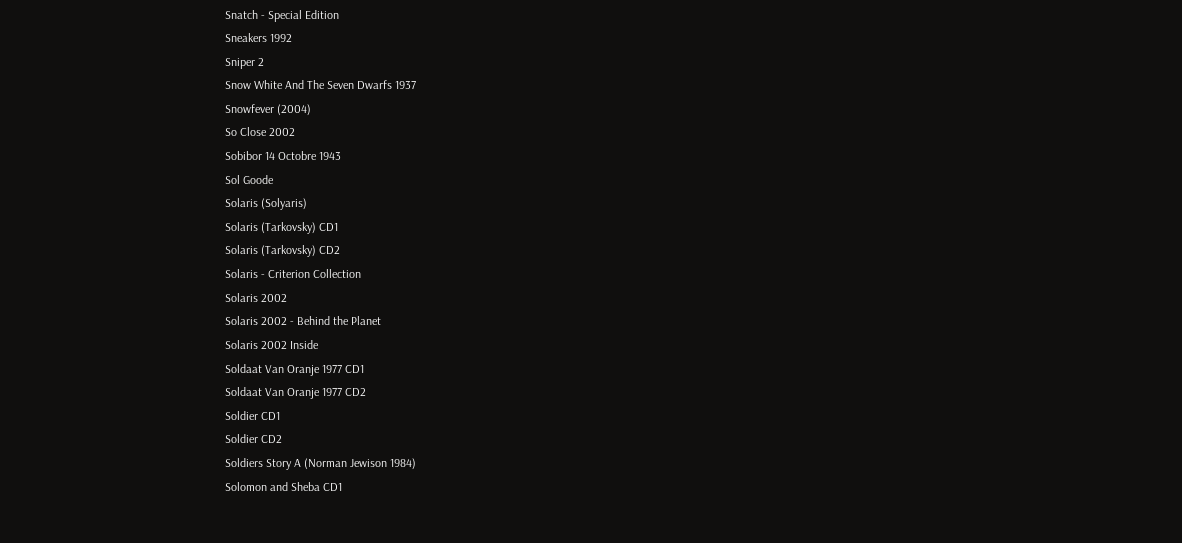Snatch - Special Edition
Sneakers 1992
Sniper 2
Snow White And The Seven Dwarfs 1937
Snowfever (2004)
So Close 2002
Sobibor 14 Octobre 1943
Sol Goode
Solaris (Solyaris)
Solaris (Tarkovsky) CD1
Solaris (Tarkovsky) CD2
Solaris - Criterion Collection
Solaris 2002
Solaris 2002 - Behind the Planet
Solaris 2002 Inside
Soldaat Van Oranje 1977 CD1
Soldaat Van Oranje 1977 CD2
Soldier CD1
Soldier CD2
Soldiers Story A (Norman Jewison 1984)
Solomon and Sheba CD1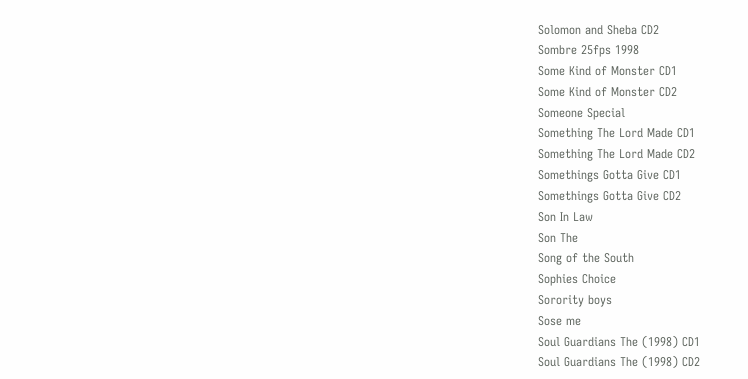Solomon and Sheba CD2
Sombre 25fps 1998
Some Kind of Monster CD1
Some Kind of Monster CD2
Someone Special
Something The Lord Made CD1
Something The Lord Made CD2
Somethings Gotta Give CD1
Somethings Gotta Give CD2
Son In Law
Son The
Song of the South
Sophies Choice
Sorority boys
Sose me
Soul Guardians The (1998) CD1
Soul Guardians The (1998) CD2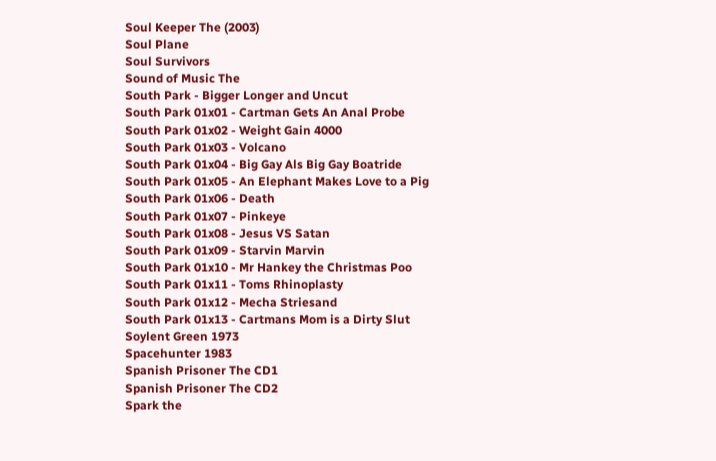Soul Keeper The (2003)
Soul Plane
Soul Survivors
Sound of Music The
South Park - Bigger Longer and Uncut
South Park 01x01 - Cartman Gets An Anal Probe
South Park 01x02 - Weight Gain 4000
South Park 01x03 - Volcano
South Park 01x04 - Big Gay Als Big Gay Boatride
South Park 01x05 - An Elephant Makes Love to a Pig
South Park 01x06 - Death
South Park 01x07 - Pinkeye
South Park 01x08 - Jesus VS Satan
South Park 01x09 - Starvin Marvin
South Park 01x10 - Mr Hankey the Christmas Poo
South Park 01x11 - Toms Rhinoplasty
South Park 01x12 - Mecha Striesand
South Park 01x13 - Cartmans Mom is a Dirty Slut
Soylent Green 1973
Spacehunter 1983
Spanish Prisoner The CD1
Spanish Prisoner The CD2
Spark the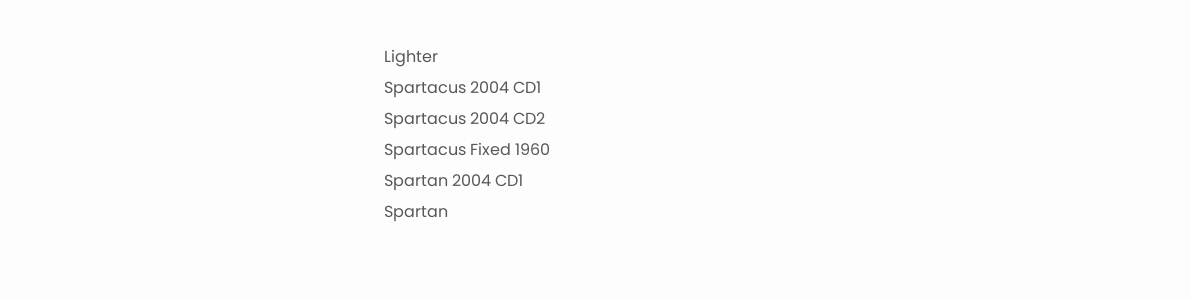Lighter
Spartacus 2004 CD1
Spartacus 2004 CD2
Spartacus Fixed 1960
Spartan 2004 CD1
Spartan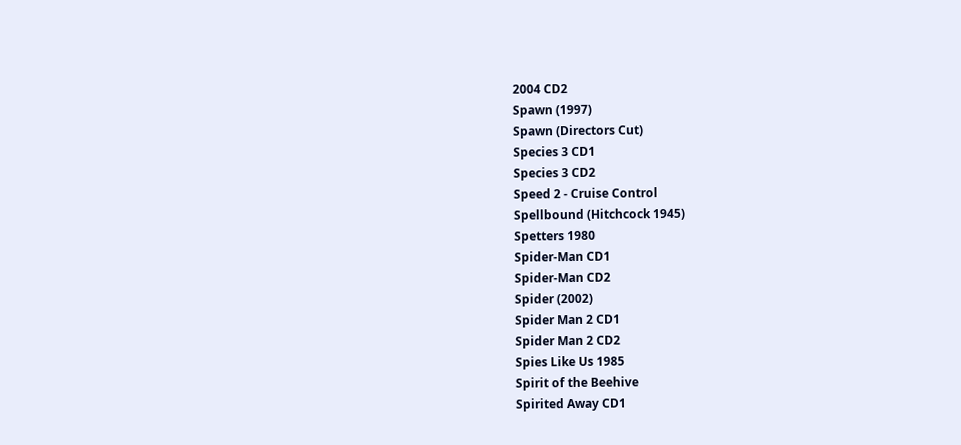2004 CD2
Spawn (1997)
Spawn (Directors Cut)
Species 3 CD1
Species 3 CD2
Speed 2 - Cruise Control
Spellbound (Hitchcock 1945)
Spetters 1980
Spider-Man CD1
Spider-Man CD2
Spider (2002)
Spider Man 2 CD1
Spider Man 2 CD2
Spies Like Us 1985
Spirit of the Beehive
Spirited Away CD1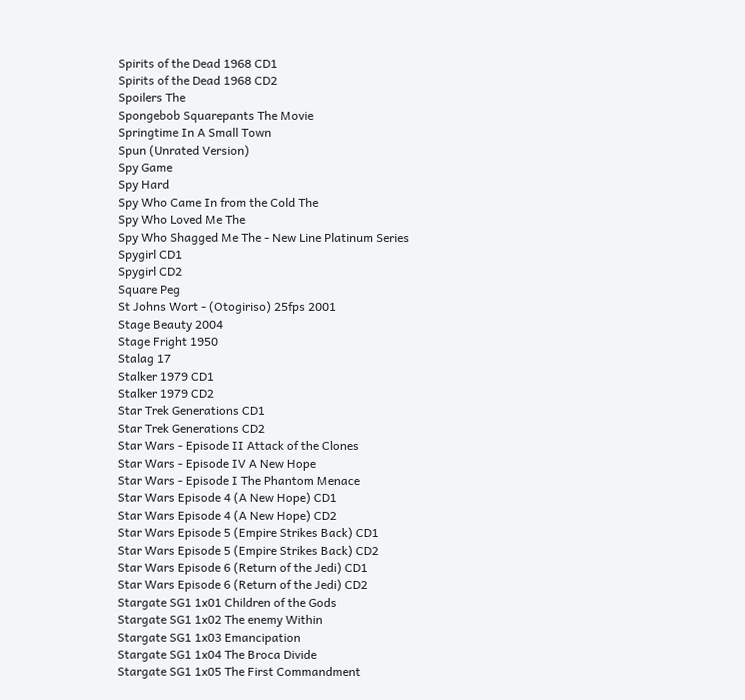Spirits of the Dead 1968 CD1
Spirits of the Dead 1968 CD2
Spoilers The
Spongebob Squarepants The Movie
Springtime In A Small Town
Spun (Unrated Version)
Spy Game
Spy Hard
Spy Who Came In from the Cold The
Spy Who Loved Me The
Spy Who Shagged Me The - New Line Platinum Series
Spygirl CD1
Spygirl CD2
Square Peg
St Johns Wort - (Otogiriso) 25fps 2001
Stage Beauty 2004
Stage Fright 1950
Stalag 17
Stalker 1979 CD1
Stalker 1979 CD2
Star Trek Generations CD1
Star Trek Generations CD2
Star Wars - Episode II Attack of the Clones
Star Wars - Episode IV A New Hope
Star Wars - Episode I The Phantom Menace
Star Wars Episode 4 (A New Hope) CD1
Star Wars Episode 4 (A New Hope) CD2
Star Wars Episode 5 (Empire Strikes Back) CD1
Star Wars Episode 5 (Empire Strikes Back) CD2
Star Wars Episode 6 (Return of the Jedi) CD1
Star Wars Episode 6 (Return of the Jedi) CD2
Stargate SG1 1x01 Children of the Gods
Stargate SG1 1x02 The enemy Within
Stargate SG1 1x03 Emancipation
Stargate SG1 1x04 The Broca Divide
Stargate SG1 1x05 The First Commandment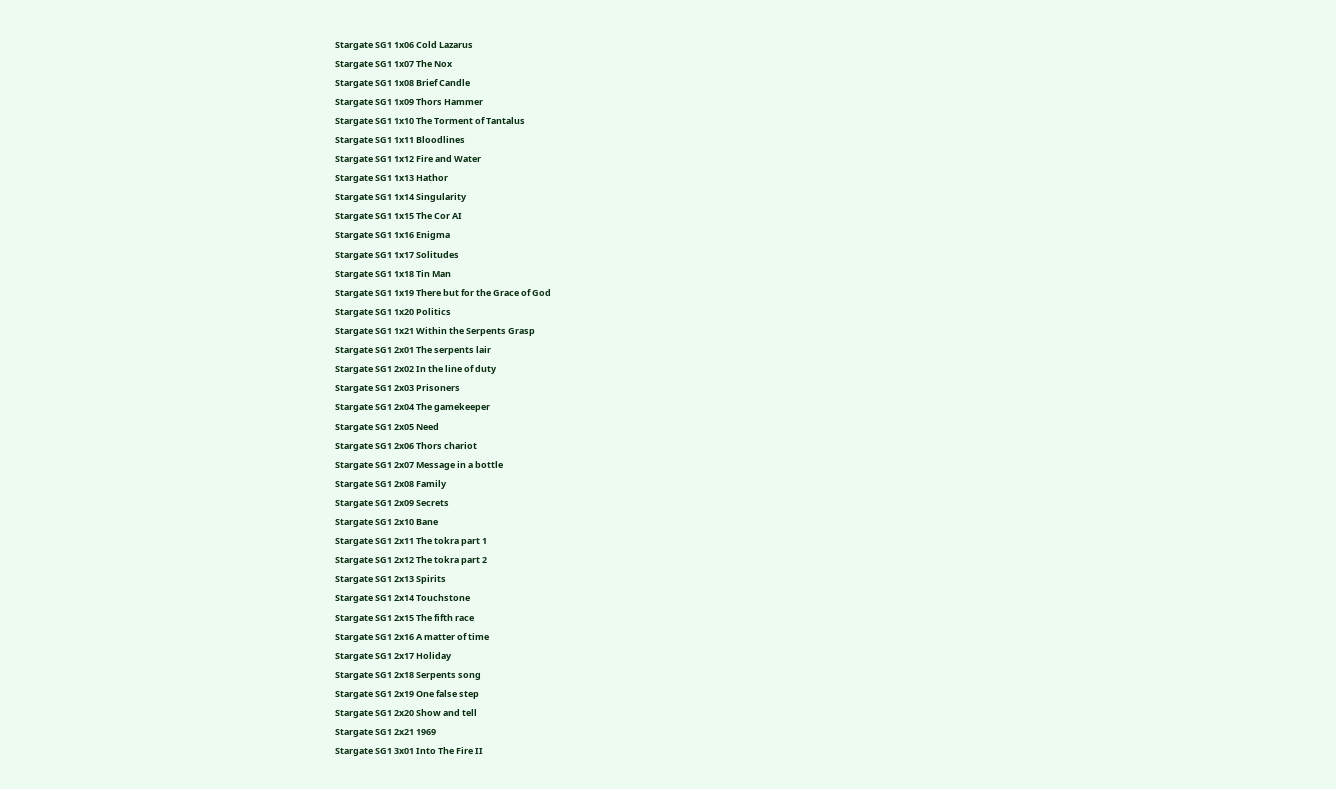Stargate SG1 1x06 Cold Lazarus
Stargate SG1 1x07 The Nox
Stargate SG1 1x08 Brief Candle
Stargate SG1 1x09 Thors Hammer
Stargate SG1 1x10 The Torment of Tantalus
Stargate SG1 1x11 Bloodlines
Stargate SG1 1x12 Fire and Water
Stargate SG1 1x13 Hathor
Stargate SG1 1x14 Singularity
Stargate SG1 1x15 The Cor AI
Stargate SG1 1x16 Enigma
Stargate SG1 1x17 Solitudes
Stargate SG1 1x18 Tin Man
Stargate SG1 1x19 There but for the Grace of God
Stargate SG1 1x20 Politics
Stargate SG1 1x21 Within the Serpents Grasp
Stargate SG1 2x01 The serpents lair
Stargate SG1 2x02 In the line of duty
Stargate SG1 2x03 Prisoners
Stargate SG1 2x04 The gamekeeper
Stargate SG1 2x05 Need
Stargate SG1 2x06 Thors chariot
Stargate SG1 2x07 Message in a bottle
Stargate SG1 2x08 Family
Stargate SG1 2x09 Secrets
Stargate SG1 2x10 Bane
Stargate SG1 2x11 The tokra part 1
Stargate SG1 2x12 The tokra part 2
Stargate SG1 2x13 Spirits
Stargate SG1 2x14 Touchstone
Stargate SG1 2x15 The fifth race
Stargate SG1 2x16 A matter of time
Stargate SG1 2x17 Holiday
Stargate SG1 2x18 Serpents song
Stargate SG1 2x19 One false step
Stargate SG1 2x20 Show and tell
Stargate SG1 2x21 1969
Stargate SG1 3x01 Into The Fire II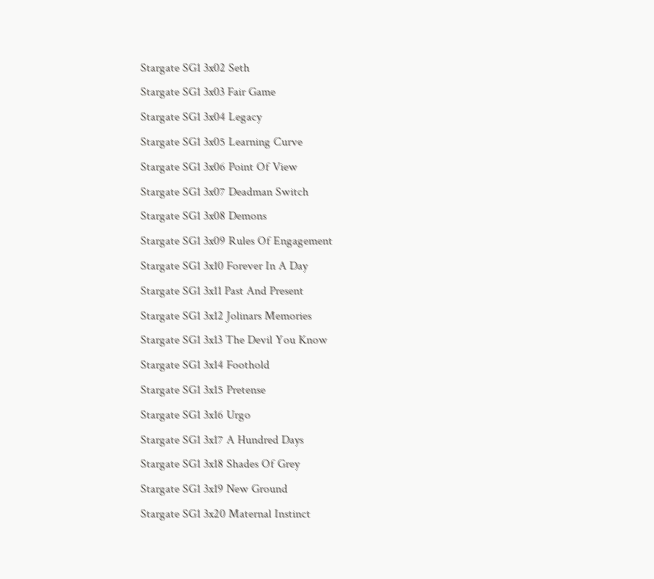Stargate SG1 3x02 Seth
Stargate SG1 3x03 Fair Game
Stargate SG1 3x04 Legacy
Stargate SG1 3x05 Learning Curve
Stargate SG1 3x06 Point Of View
Stargate SG1 3x07 Deadman Switch
Stargate SG1 3x08 Demons
Stargate SG1 3x09 Rules Of Engagement
Stargate SG1 3x10 Forever In A Day
Stargate SG1 3x11 Past And Present
Stargate SG1 3x12 Jolinars Memories
Stargate SG1 3x13 The Devil You Know
Stargate SG1 3x14 Foothold
Stargate SG1 3x15 Pretense
Stargate SG1 3x16 Urgo
Stargate SG1 3x17 A Hundred Days
Stargate SG1 3x18 Shades Of Grey
Stargate SG1 3x19 New Ground
Stargate SG1 3x20 Maternal Instinct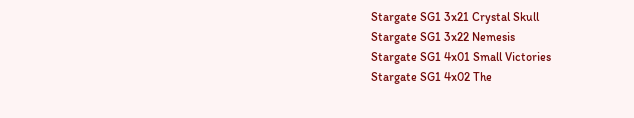Stargate SG1 3x21 Crystal Skull
Stargate SG1 3x22 Nemesis
Stargate SG1 4x01 Small Victories
Stargate SG1 4x02 The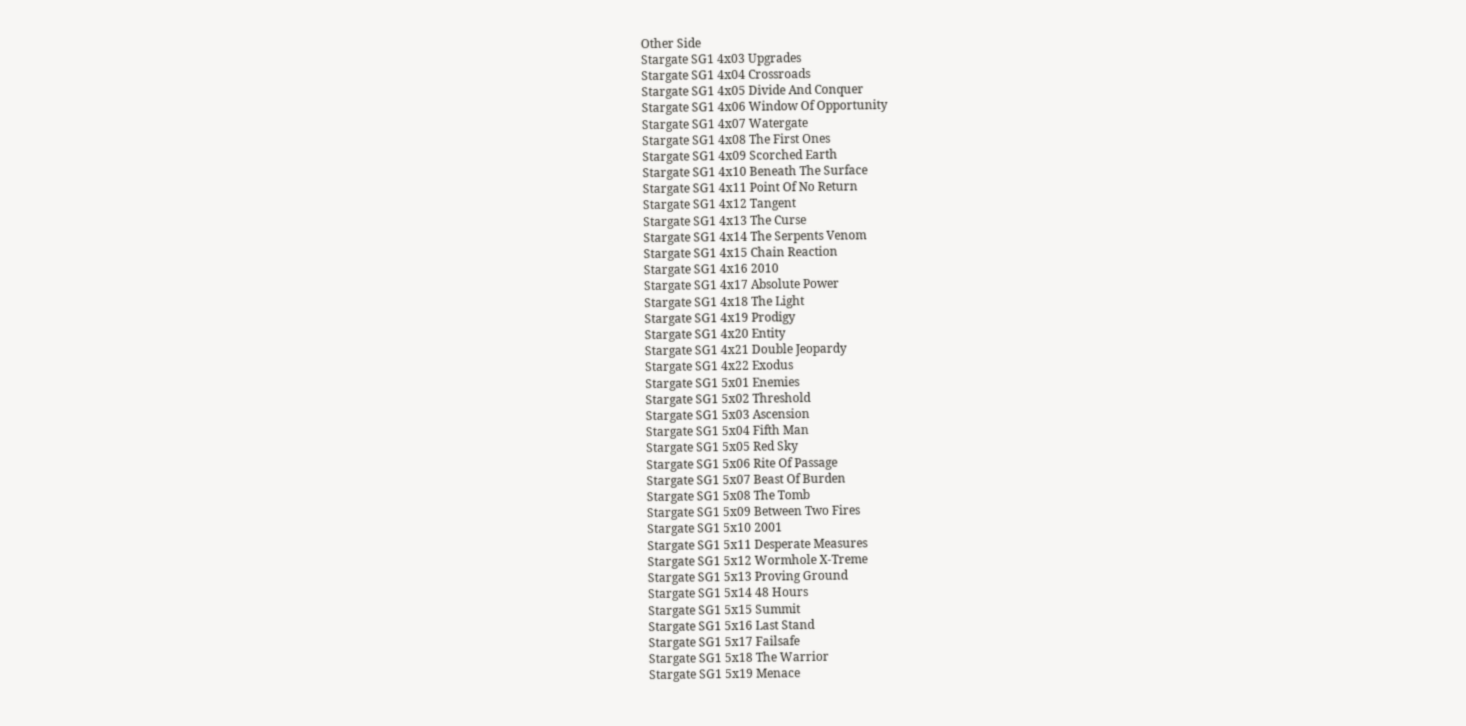Other Side
Stargate SG1 4x03 Upgrades
Stargate SG1 4x04 Crossroads
Stargate SG1 4x05 Divide And Conquer
Stargate SG1 4x06 Window Of Opportunity
Stargate SG1 4x07 Watergate
Stargate SG1 4x08 The First Ones
Stargate SG1 4x09 Scorched Earth
Stargate SG1 4x10 Beneath The Surface
Stargate SG1 4x11 Point Of No Return
Stargate SG1 4x12 Tangent
Stargate SG1 4x13 The Curse
Stargate SG1 4x14 The Serpents Venom
Stargate SG1 4x15 Chain Reaction
Stargate SG1 4x16 2010
Stargate SG1 4x17 Absolute Power
Stargate SG1 4x18 The Light
Stargate SG1 4x19 Prodigy
Stargate SG1 4x20 Entity
Stargate SG1 4x21 Double Jeopardy
Stargate SG1 4x22 Exodus
Stargate SG1 5x01 Enemies
Stargate SG1 5x02 Threshold
Stargate SG1 5x03 Ascension
Stargate SG1 5x04 Fifth Man
Stargate SG1 5x05 Red Sky
Stargate SG1 5x06 Rite Of Passage
Stargate SG1 5x07 Beast Of Burden
Stargate SG1 5x08 The Tomb
Stargate SG1 5x09 Between Two Fires
Stargate SG1 5x10 2001
Stargate SG1 5x11 Desperate Measures
Stargate SG1 5x12 Wormhole X-Treme
Stargate SG1 5x13 Proving Ground
Stargate SG1 5x14 48 Hours
Stargate SG1 5x15 Summit
Stargate SG1 5x16 Last Stand
Stargate SG1 5x17 Failsafe
Stargate SG1 5x18 The Warrior
Stargate SG1 5x19 Menace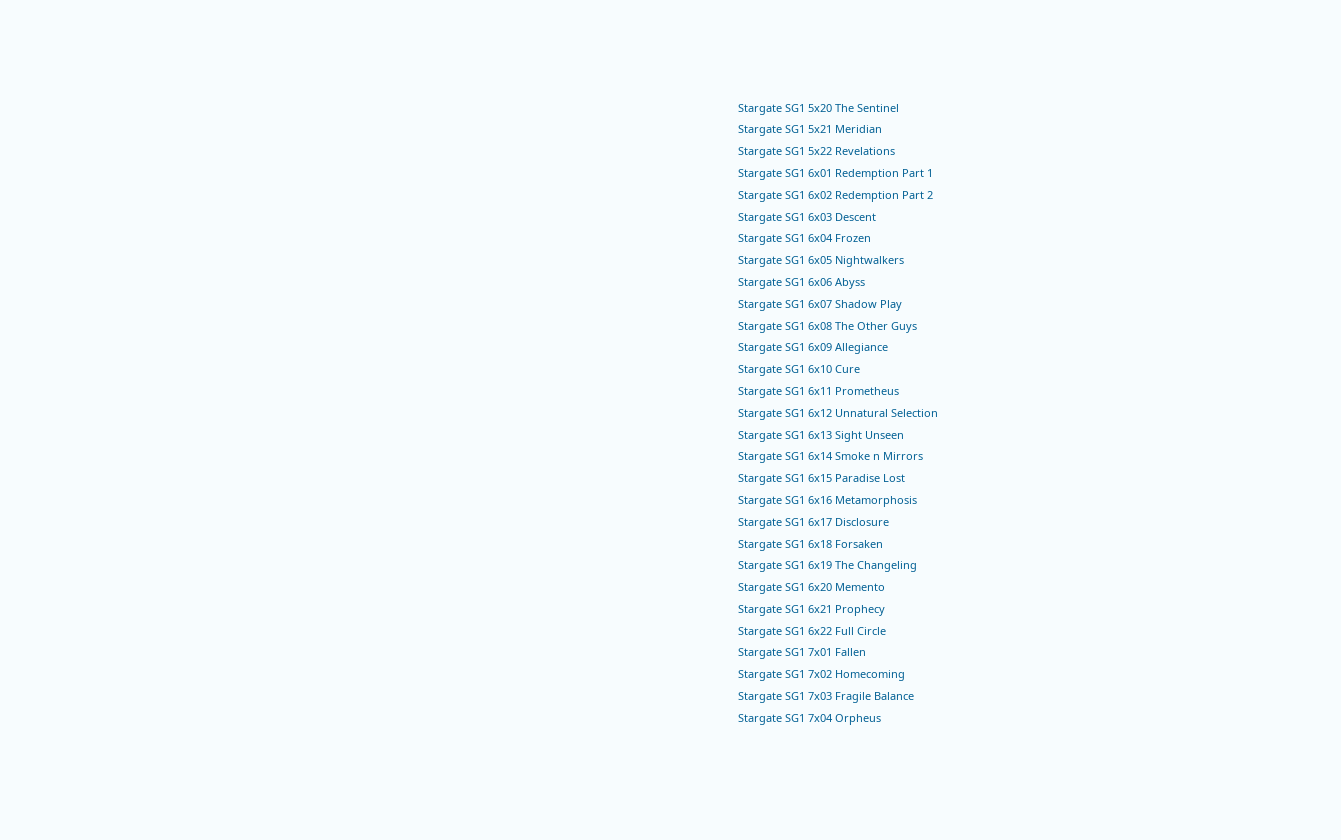Stargate SG1 5x20 The Sentinel
Stargate SG1 5x21 Meridian
Stargate SG1 5x22 Revelations
Stargate SG1 6x01 Redemption Part 1
Stargate SG1 6x02 Redemption Part 2
Stargate SG1 6x03 Descent
Stargate SG1 6x04 Frozen
Stargate SG1 6x05 Nightwalkers
Stargate SG1 6x06 Abyss
Stargate SG1 6x07 Shadow Play
Stargate SG1 6x08 The Other Guys
Stargate SG1 6x09 Allegiance
Stargate SG1 6x10 Cure
Stargate SG1 6x11 Prometheus
Stargate SG1 6x12 Unnatural Selection
Stargate SG1 6x13 Sight Unseen
Stargate SG1 6x14 Smoke n Mirrors
Stargate SG1 6x15 Paradise Lost
Stargate SG1 6x16 Metamorphosis
Stargate SG1 6x17 Disclosure
Stargate SG1 6x18 Forsaken
Stargate SG1 6x19 The Changeling
Stargate SG1 6x20 Memento
Stargate SG1 6x21 Prophecy
Stargate SG1 6x22 Full Circle
Stargate SG1 7x01 Fallen
Stargate SG1 7x02 Homecoming
Stargate SG1 7x03 Fragile Balance
Stargate SG1 7x04 Orpheus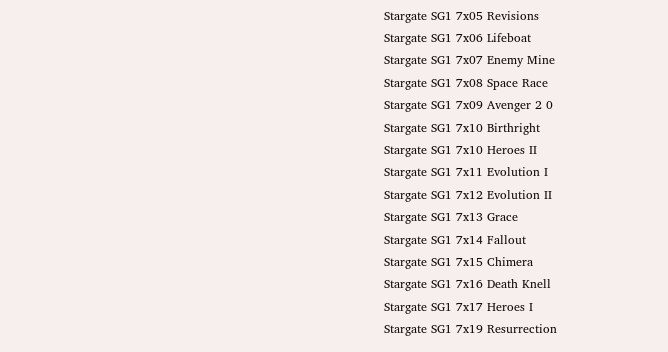Stargate SG1 7x05 Revisions
Stargate SG1 7x06 Lifeboat
Stargate SG1 7x07 Enemy Mine
Stargate SG1 7x08 Space Race
Stargate SG1 7x09 Avenger 2 0
Stargate SG1 7x10 Birthright
Stargate SG1 7x10 Heroes II
Stargate SG1 7x11 Evolution I
Stargate SG1 7x12 Evolution II
Stargate SG1 7x13 Grace
Stargate SG1 7x14 Fallout
Stargate SG1 7x15 Chimera
Stargate SG1 7x16 Death Knell
Stargate SG1 7x17 Heroes I
Stargate SG1 7x19 Resurrection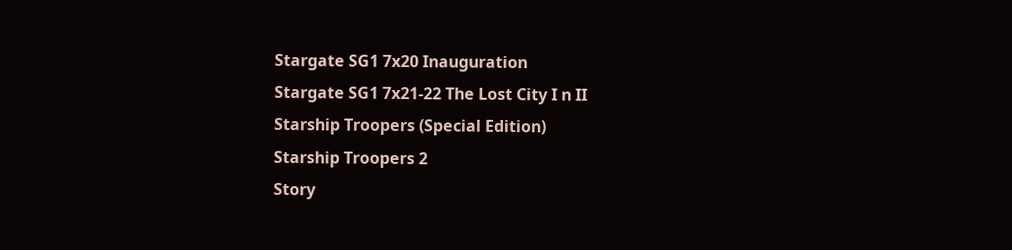Stargate SG1 7x20 Inauguration
Stargate SG1 7x21-22 The Lost City I n II
Starship Troopers (Special Edition)
Starship Troopers 2
Story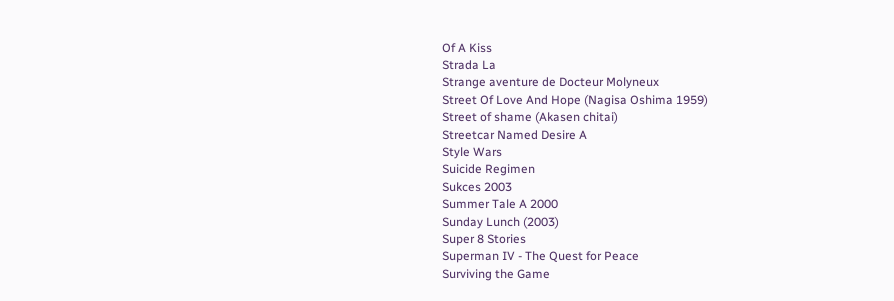Of A Kiss
Strada La
Strange aventure de Docteur Molyneux
Street Of Love And Hope (Nagisa Oshima 1959)
Street of shame (Akasen chitai)
Streetcar Named Desire A
Style Wars
Suicide Regimen
Sukces 2003
Summer Tale A 2000
Sunday Lunch (2003)
Super 8 Stories
Superman IV - The Quest for Peace
Surviving the Game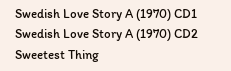Swedish Love Story A (1970) CD1
Swedish Love Story A (1970) CD2
Sweetest Thing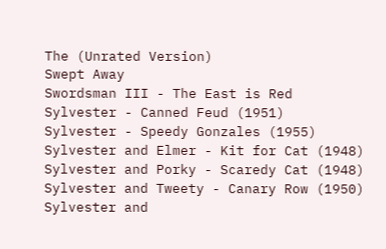The (Unrated Version)
Swept Away
Swordsman III - The East is Red
Sylvester - Canned Feud (1951)
Sylvester - Speedy Gonzales (1955)
Sylvester and Elmer - Kit for Cat (1948)
Sylvester and Porky - Scaredy Cat (1948)
Sylvester and Tweety - Canary Row (1950)
Sylvester and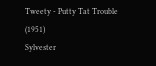Tweety - Putty Tat Trouble (1951)
Sylvester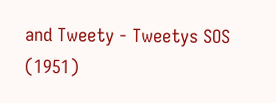and Tweety - Tweetys SOS (1951)